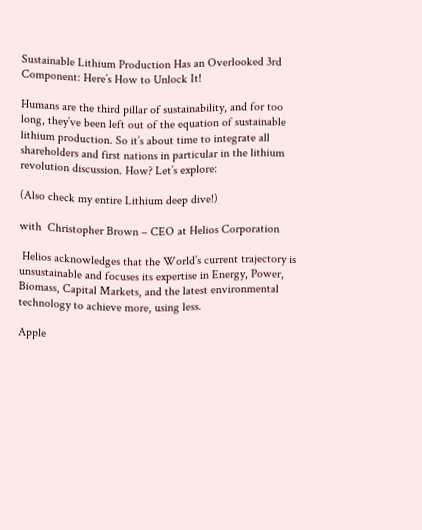Sustainable Lithium Production Has an Overlooked 3rd Component: Here’s How to Unlock It!

Humans are the third pillar of sustainability, and for too long, they’ve been left out of the equation of sustainable lithium production. So it’s about time to integrate all shareholders and first nations in particular in the lithium revolution discussion. How? Let’s explore:

(Also check my entire Lithium deep dive!)

with  Christopher Brown – CEO at Helios Corporation

 Helios acknowledges that the World’s current trajectory is unsustainable and focuses its expertise in Energy, Power, Biomass, Capital Markets, and the latest environmental technology to achieve more, using less.

Apple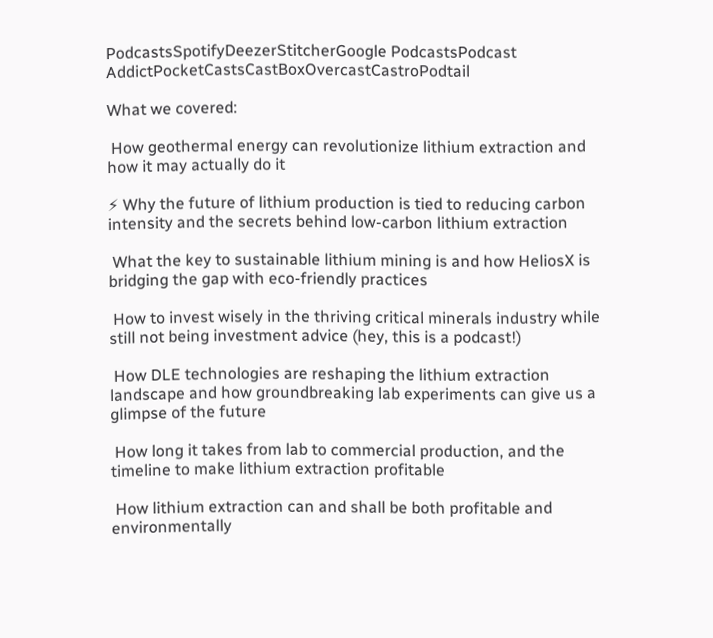PodcastsSpotifyDeezerStitcherGoogle PodcastsPodcast AddictPocketCastsCastBoxOvercastCastroPodtail

What we covered:

 How geothermal energy can revolutionize lithium extraction and how it may actually do it

⚡ Why the future of lithium production is tied to reducing carbon intensity and the secrets behind low-carbon lithium extraction

 What the key to sustainable lithium mining is and how HeliosX is bridging the gap with eco-friendly practices

 How to invest wisely in the thriving critical minerals industry while still not being investment advice (hey, this is a podcast!)

 How DLE technologies are reshaping the lithium extraction landscape and how groundbreaking lab experiments can give us a glimpse of the future

 How long it takes from lab to commercial production, and the timeline to make lithium extraction profitable

 How lithium extraction can and shall be both profitable and environmentally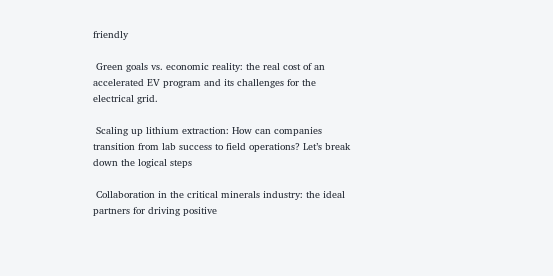friendly

 Green goals vs. economic reality: the real cost of an accelerated EV program and its challenges for the electrical grid.

 Scaling up lithium extraction: How can companies transition from lab success to field operations? Let’s break down the logical steps

 Collaboration in the critical minerals industry: the ideal partners for driving positive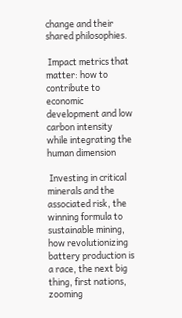change and their shared philosophies.

 Impact metrics that matter: how to contribute to economic development and low carbon intensity while integrating the human dimension

 Investing in critical minerals and the associated risk, the winning formula to sustainable mining, how revolutionizing battery production is a race, the next big thing, first nations, zooming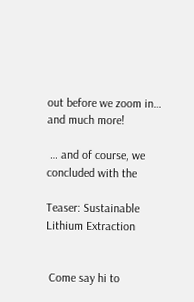out before we zoom in… and much more!

 … and of course, we concluded with the

Teaser: Sustainable Lithium Extraction


 Come say hi to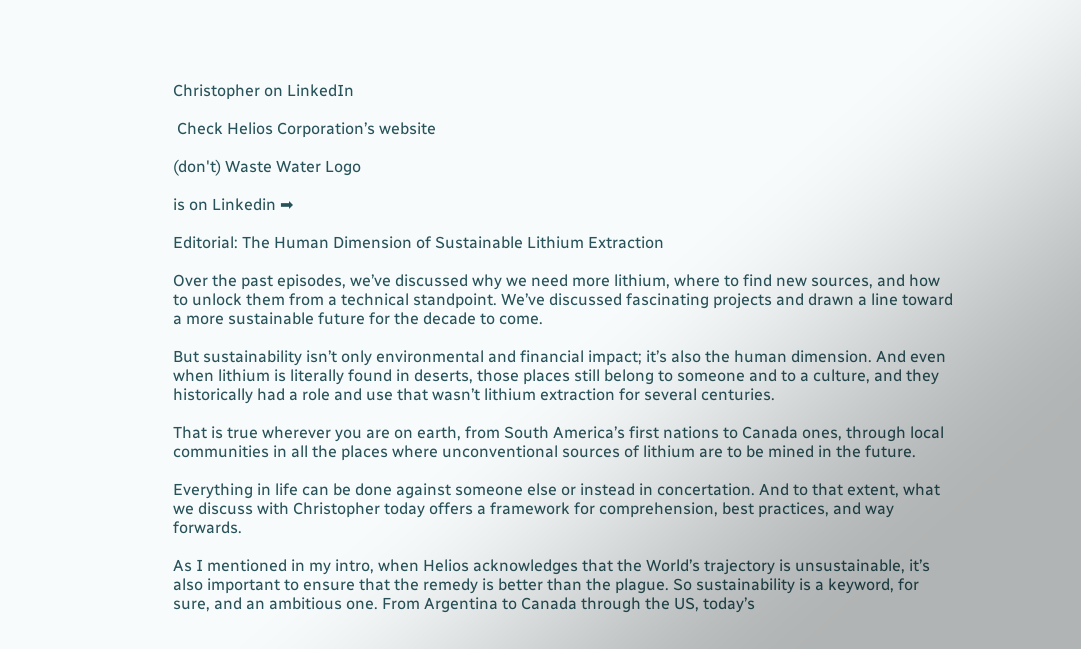Christopher on LinkedIn

 Check Helios Corporation’s website

(don't) Waste Water Logo

is on Linkedin ➡

Editorial: The Human Dimension of Sustainable Lithium Extraction

Over the past episodes, we’ve discussed why we need more lithium, where to find new sources, and how to unlock them from a technical standpoint. We’ve discussed fascinating projects and drawn a line toward a more sustainable future for the decade to come.

But sustainability isn’t only environmental and financial impact; it’s also the human dimension. And even when lithium is literally found in deserts, those places still belong to someone and to a culture, and they historically had a role and use that wasn’t lithium extraction for several centuries.

That is true wherever you are on earth, from South America’s first nations to Canada ones, through local communities in all the places where unconventional sources of lithium are to be mined in the future.

Everything in life can be done against someone else or instead in concertation. And to that extent, what we discuss with Christopher today offers a framework for comprehension, best practices, and way forwards.

As I mentioned in my intro, when Helios acknowledges that the World’s trajectory is unsustainable, it’s also important to ensure that the remedy is better than the plague. So sustainability is a keyword, for sure, and an ambitious one. From Argentina to Canada through the US, today’s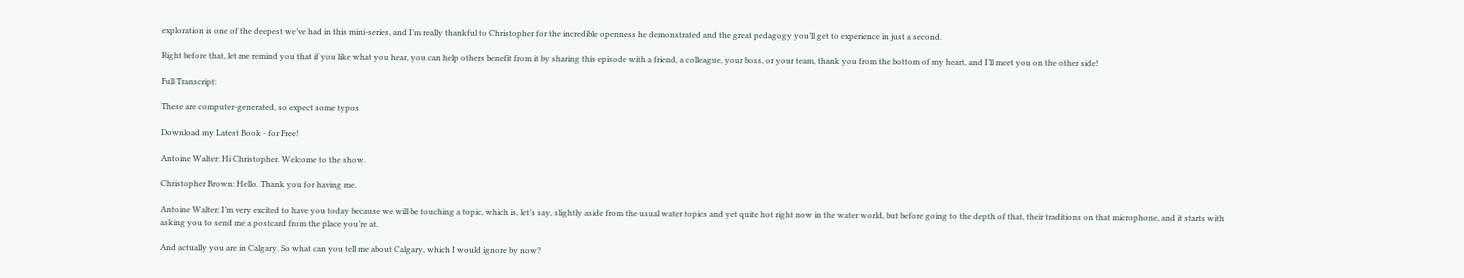exploration is one of the deepest we’ve had in this mini-series, and I’m really thankful to Christopher for the incredible openness he demonstrated and the great pedagogy you’ll get to experience in just a second.

Right before that, let me remind you that if you like what you hear, you can help others benefit from it by sharing this episode with a friend, a colleague, your boss, or your team, thank you from the bottom of my heart, and I’ll meet you on the other side!

Full Transcript:

These are computer-generated, so expect some typos

Download my Latest Book - for Free!

Antoine Walter: Hi Christopher. Welcome to the show.

Christopher Brown: Hello. Thank you for having me.

Antoine Walter: I’m very excited to have you today because we will be touching a topic, which is, let’s say, slightly aside from the usual water topics and yet quite hot right now in the water world, but before going to the depth of that, their traditions on that microphone, and it starts with asking you to send me a postcard from the place you’re at.

And actually you are in Calgary. So what can you tell me about Calgary, which I would ignore by now?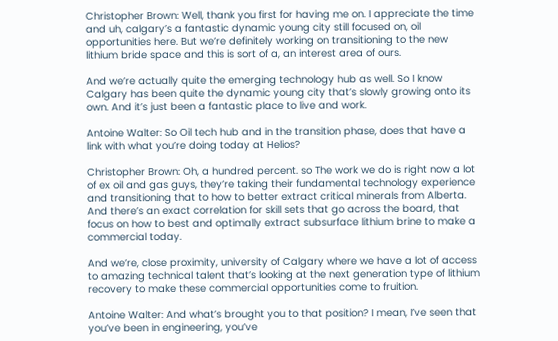Christopher Brown: Well, thank you first for having me on. I appreciate the time and uh, calgary’s a fantastic dynamic young city still focused on, oil opportunities here. But we’re definitely working on transitioning to the new lithium bride space and this is sort of a, an interest area of ours.

And we’re actually quite the emerging technology hub as well. So I know Calgary has been quite the dynamic young city that’s slowly growing onto its own. And it’s just been a fantastic place to live and work.

Antoine Walter: So Oil tech hub and in the transition phase, does that have a link with what you’re doing today at Helios?

Christopher Brown: Oh, a hundred percent. so The work we do is right now a lot of ex oil and gas guys, they’re taking their fundamental technology experience and transitioning that to how to better extract critical minerals from Alberta. And there’s an exact correlation for skill sets that go across the board, that focus on how to best and optimally extract subsurface lithium brine to make a commercial today.

And we’re, close proximity, university of Calgary where we have a lot of access to amazing technical talent that’s looking at the next generation type of lithium recovery to make these commercial opportunities come to fruition.

Antoine Walter: And what’s brought you to that position? I mean, I’ve seen that you’ve been in engineering, you’ve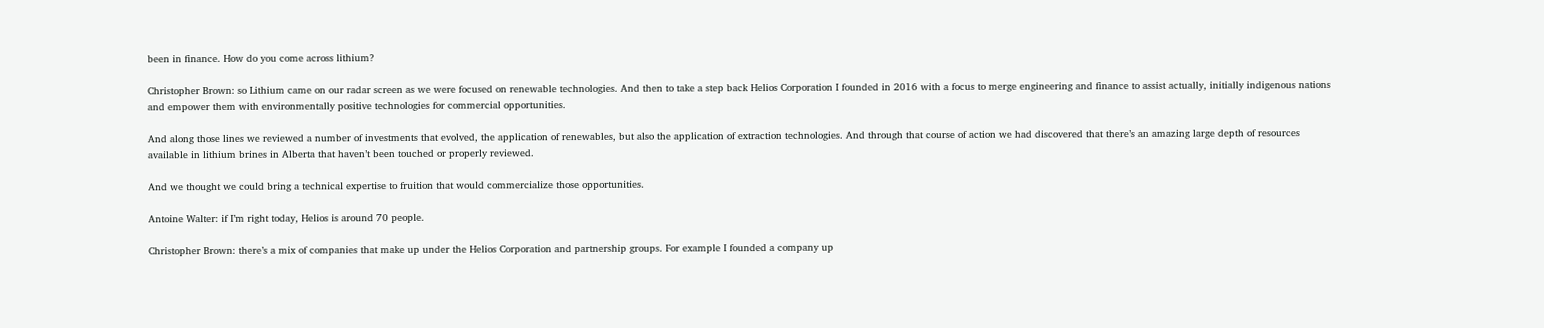been in finance. How do you come across lithium?

Christopher Brown: so Lithium came on our radar screen as we were focused on renewable technologies. And then to take a step back Helios Corporation I founded in 2016 with a focus to merge engineering and finance to assist actually, initially indigenous nations and empower them with environmentally positive technologies for commercial opportunities.

And along those lines we reviewed a number of investments that evolved, the application of renewables, but also the application of extraction technologies. And through that course of action we had discovered that there’s an amazing large depth of resources available in lithium brines in Alberta that haven’t been touched or properly reviewed.

And we thought we could bring a technical expertise to fruition that would commercialize those opportunities.

Antoine Walter: if I’m right today, Helios is around 70 people.

Christopher Brown: there’s a mix of companies that make up under the Helios Corporation and partnership groups. For example I founded a company up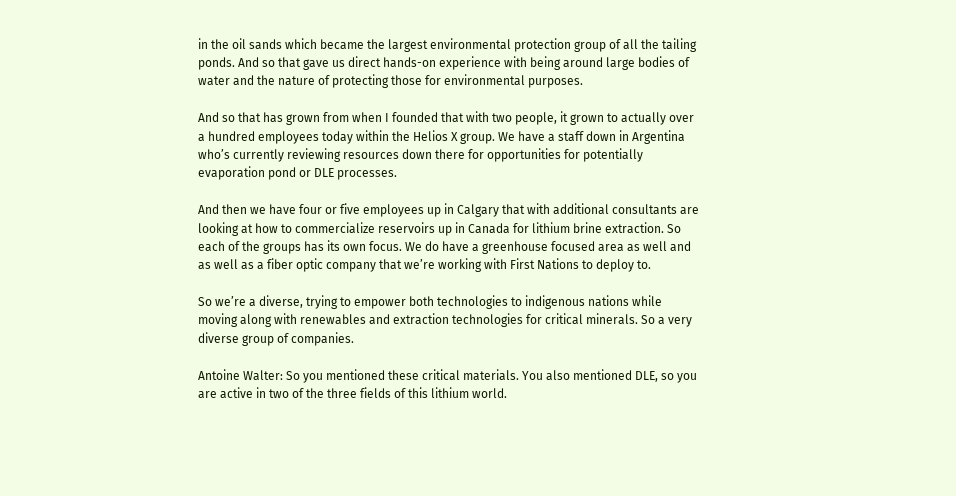in the oil sands which became the largest environmental protection group of all the tailing ponds. And so that gave us direct hands-on experience with being around large bodies of water and the nature of protecting those for environmental purposes.

And so that has grown from when I founded that with two people, it grown to actually over a hundred employees today within the Helios X group. We have a staff down in Argentina who’s currently reviewing resources down there for opportunities for potentially evaporation pond or DLE processes.

And then we have four or five employees up in Calgary that with additional consultants are looking at how to commercialize reservoirs up in Canada for lithium brine extraction. So each of the groups has its own focus. We do have a greenhouse focused area as well and as well as a fiber optic company that we’re working with First Nations to deploy to.

So we’re a diverse, trying to empower both technologies to indigenous nations while moving along with renewables and extraction technologies for critical minerals. So a very diverse group of companies.

Antoine Walter: So you mentioned these critical materials. You also mentioned DLE, so you are active in two of the three fields of this lithium world.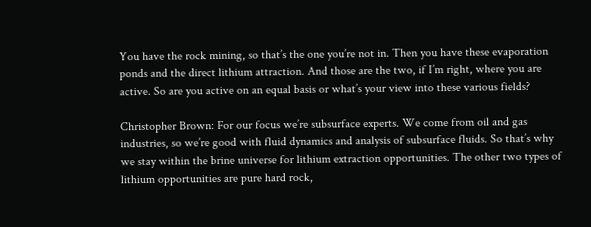You have the rock mining, so that’s the one you’re not in. Then you have these evaporation ponds and the direct lithium attraction. And those are the two, if I’m right, where you are active. So are you active on an equal basis or what’s your view into these various fields?

Christopher Brown: For our focus we’re subsurface experts. We come from oil and gas industries, so we’re good with fluid dynamics and analysis of subsurface fluids. So that’s why we stay within the brine universe for lithium extraction opportunities. The other two types of lithium opportunities are pure hard rock,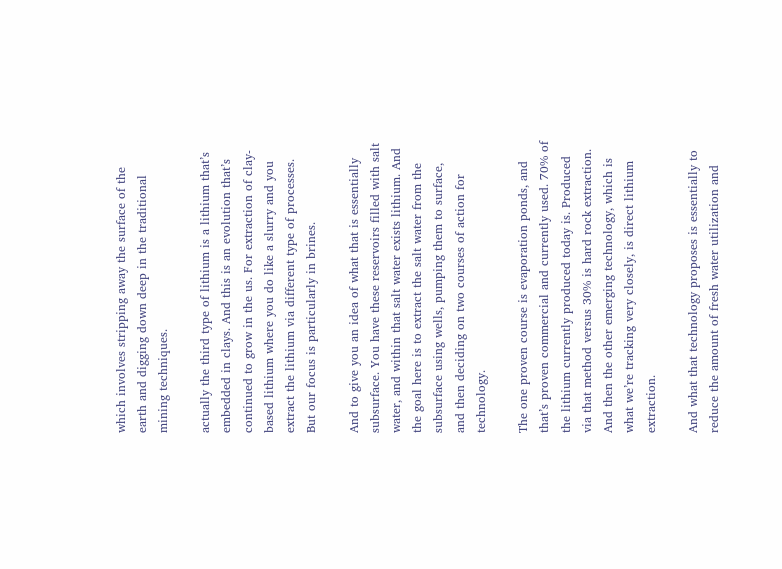which involves stripping away the surface of the earth and digging down deep in the traditional mining techniques.

actually the third type of lithium is a lithium that’s embedded in clays. And this is an evolution that’s continued to grow in the us. For extraction of clay-based lithium where you do like a slurry and you extract the lithium via different type of processes. But our focus is particularly in brines.

And to give you an idea of what that is essentially subsurface. You have these reservoirs filled with salt water, and within that salt water exists lithium. And the goal here is to extract the salt water from the subsurface using wells, pumping them to surface, and then deciding on two courses of action for technology.

The one proven course is evaporation ponds, and that’s proven commercial and currently used. 70% of the lithium currently produced today is. Produced via that method versus 30% is hard rock extraction. And then the other emerging technology, which is what we’re tracking very closely, is direct lithium extraction.

And what that technology proposes is essentially to reduce the amount of fresh water utilization and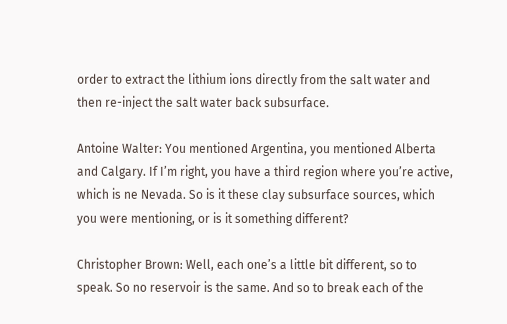order to extract the lithium ions directly from the salt water and then re-inject the salt water back subsurface.

Antoine Walter: You mentioned Argentina, you mentioned Alberta and Calgary. If I’m right, you have a third region where you’re active, which is ne Nevada. So is it these clay subsurface sources, which you were mentioning, or is it something different?

Christopher Brown: Well, each one’s a little bit different, so to speak. So no reservoir is the same. And so to break each of the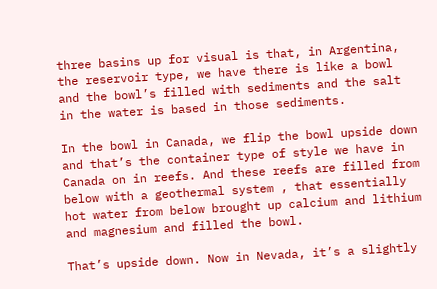three basins up for visual is that, in Argentina, the reservoir type, we have there is like a bowl and the bowl’s filled with sediments and the salt in the water is based in those sediments.

In the bowl in Canada, we flip the bowl upside down and that’s the container type of style we have in Canada on in reefs. And these reefs are filled from below with a geothermal system , that essentially hot water from below brought up calcium and lithium and magnesium and filled the bowl.

That’s upside down. Now in Nevada, it’s a slightly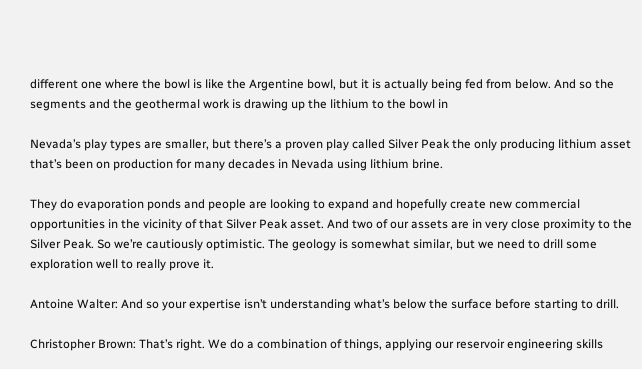different one where the bowl is like the Argentine bowl, but it is actually being fed from below. And so the segments and the geothermal work is drawing up the lithium to the bowl in

Nevada’s play types are smaller, but there’s a proven play called Silver Peak the only producing lithium asset that’s been on production for many decades in Nevada using lithium brine.

They do evaporation ponds and people are looking to expand and hopefully create new commercial opportunities in the vicinity of that Silver Peak asset. And two of our assets are in very close proximity to the Silver Peak. So we’re cautiously optimistic. The geology is somewhat similar, but we need to drill some exploration well to really prove it.

Antoine Walter: And so your expertise isn’t understanding what’s below the surface before starting to drill.

Christopher Brown: That’s right. We do a combination of things, applying our reservoir engineering skills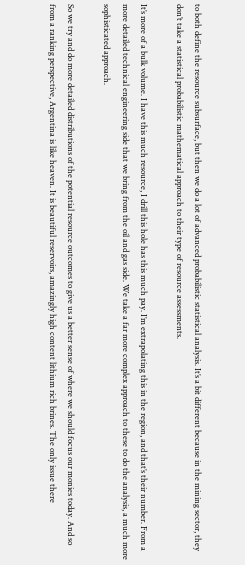to both define the resource subsurface, but then we do a lot of advanced probabilistic statistical analysis. It’s a bit different because in the mining sector, they don’t take a statistical probabilistic mathematical approach to their type of resource assessments.

It’s more of a bulk volume. I have this much resource, I drill this hole has this much pay. I’m extrapolating this in the region, and that’s their number. From a more detailed technical engineering side that we bring from the oil and gas side. We take a far more complex approach to these to do the analysis, a much more sophisticated approach.

So we try and do more detailed distributions of the potential resource outcomes to give us a better sense of where we should focus our monies today. And so from a ranking perspective, Argentina is like heaven. It is beautiful reservoirs, amazingly high content lithium rich brines. The only issue there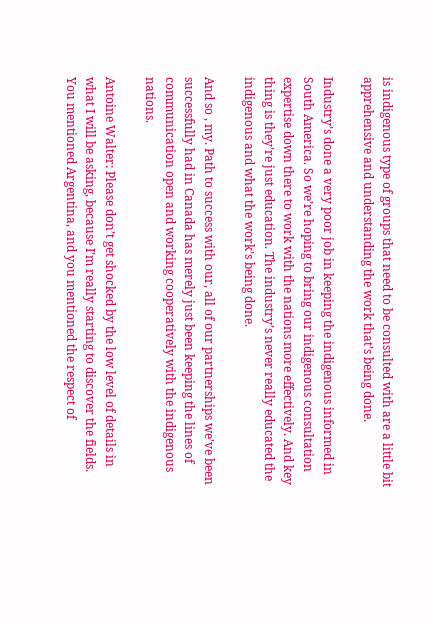is indigenous type of groups that need to be consulted with are a little bit apprehensive and understanding the work that’s being done.

Industry’s done a very poor job in keeping the indigenous informed in South America. So we’re hoping to bring our indigenous consultation expertise down there to work with the nations more effectively. And key thing is they’re just education. The industry’s never really educated the indigenous and what the work’s being done.

And so , my. Path to success with our, all of our partnerships we’ve been successfully had in Canada has merely just been keeping the lines of communication open and working cooperatively with the indigenous nations.

Antoine Walter: Please don’t get shocked by the low level of details in what I will be asking, because I’m really starting to discover the fields. You mentioned Argentina, and you mentioned the respect of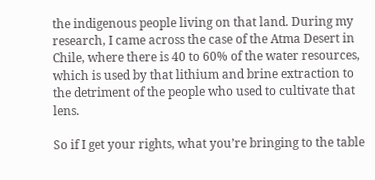the indigenous people living on that land. During my research, I came across the case of the Atma Desert in Chile, where there is 40 to 60% of the water resources, which is used by that lithium and brine extraction to the detriment of the people who used to cultivate that lens.

So if I get your rights, what you’re bringing to the table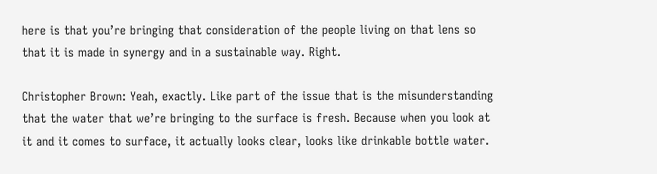here is that you’re bringing that consideration of the people living on that lens so that it is made in synergy and in a sustainable way. Right.

Christopher Brown: Yeah, exactly. Like part of the issue that is the misunderstanding that the water that we’re bringing to the surface is fresh. Because when you look at it and it comes to surface, it actually looks clear, looks like drinkable bottle water.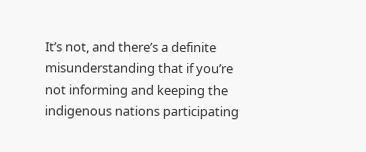It’s not, and there’s a definite misunderstanding that if you’re not informing and keeping the indigenous nations participating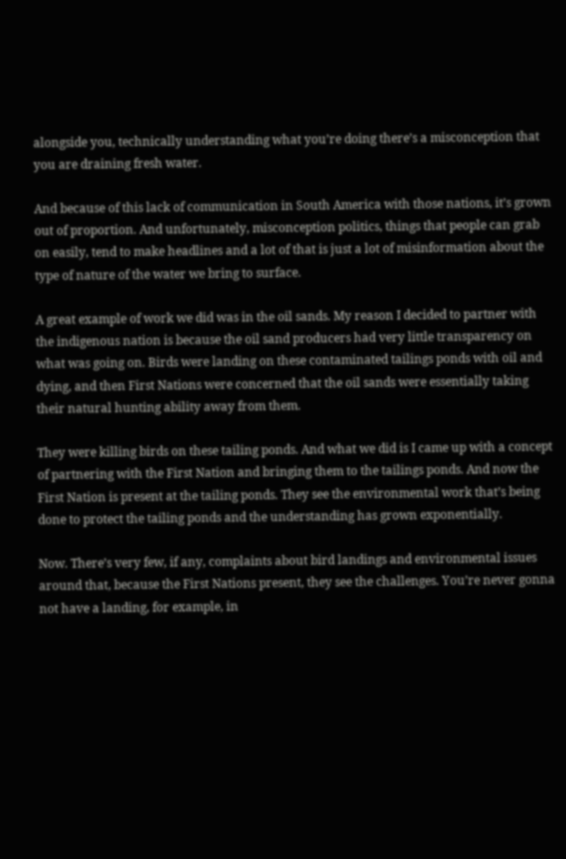alongside you, technically understanding what you’re doing there’s a misconception that you are draining fresh water.

And because of this lack of communication in South America with those nations, it’s grown out of proportion. And unfortunately, misconception politics, things that people can grab on easily, tend to make headlines and a lot of that is just a lot of misinformation about the type of nature of the water we bring to surface.

A great example of work we did was in the oil sands. My reason I decided to partner with the indigenous nation is because the oil sand producers had very little transparency on what was going on. Birds were landing on these contaminated tailings ponds with oil and dying, and then First Nations were concerned that the oil sands were essentially taking their natural hunting ability away from them.

They were killing birds on these tailing ponds. And what we did is I came up with a concept of partnering with the First Nation and bringing them to the tailings ponds. And now the First Nation is present at the tailing ponds. They see the environmental work that’s being done to protect the tailing ponds and the understanding has grown exponentially.

Now. There’s very few, if any, complaints about bird landings and environmental issues around that, because the First Nations present, they see the challenges. You’re never gonna not have a landing, for example, in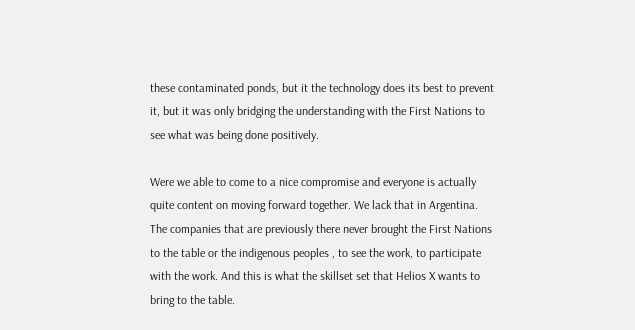these contaminated ponds, but it the technology does its best to prevent it, but it was only bridging the understanding with the First Nations to see what was being done positively.

Were we able to come to a nice compromise and everyone is actually quite content on moving forward together. We lack that in Argentina. The companies that are previously there never brought the First Nations to the table or the indigenous peoples , to see the work, to participate with the work. And this is what the skillset set that Helios X wants to bring to the table.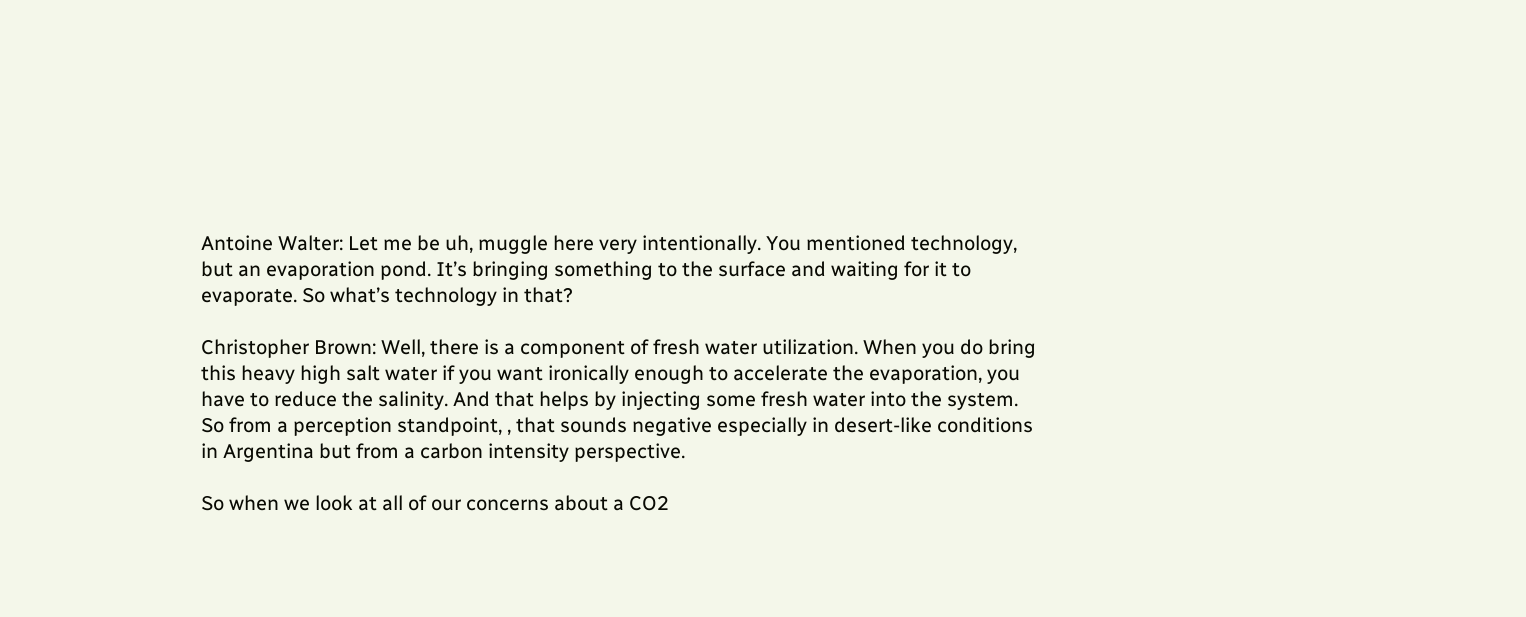Antoine Walter: Let me be uh, muggle here very intentionally. You mentioned technology, but an evaporation pond. It’s bringing something to the surface and waiting for it to evaporate. So what’s technology in that?

Christopher Brown: Well, there is a component of fresh water utilization. When you do bring this heavy high salt water if you want ironically enough to accelerate the evaporation, you have to reduce the salinity. And that helps by injecting some fresh water into the system. So from a perception standpoint, , that sounds negative especially in desert-like conditions in Argentina but from a carbon intensity perspective.

So when we look at all of our concerns about a CO2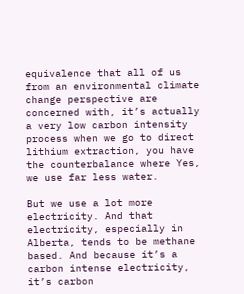equivalence that all of us from an environmental climate change perspective are concerned with, it’s actually a very low carbon intensity process when we go to direct lithium extraction, you have the counterbalance where Yes, we use far less water.

But we use a lot more electricity. And that electricity, especially in Alberta, tends to be methane based. And because it’s a carbon intense electricity, it’s carbon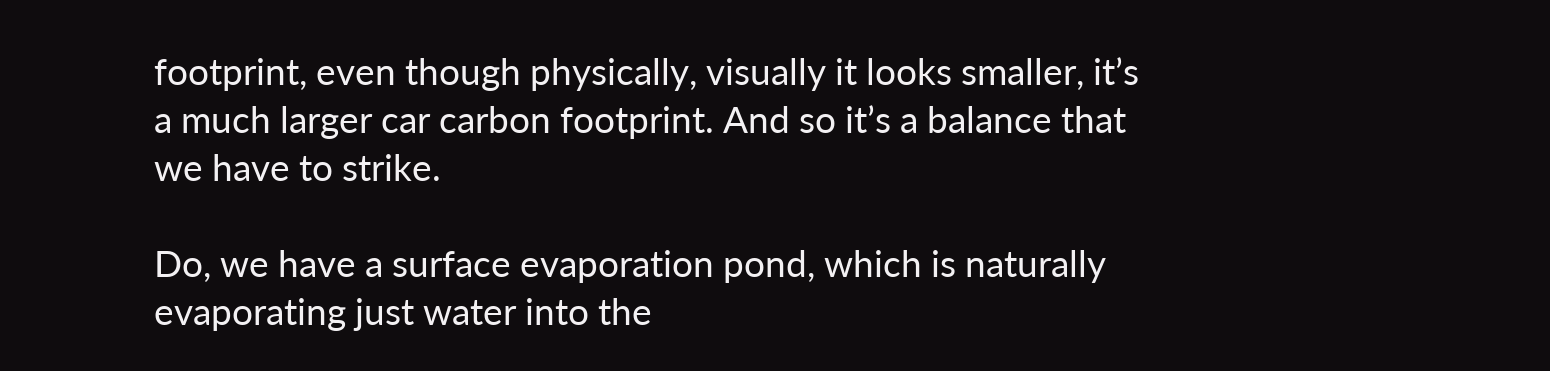footprint, even though physically, visually it looks smaller, it’s a much larger car carbon footprint. And so it’s a balance that we have to strike.

Do, we have a surface evaporation pond, which is naturally evaporating just water into the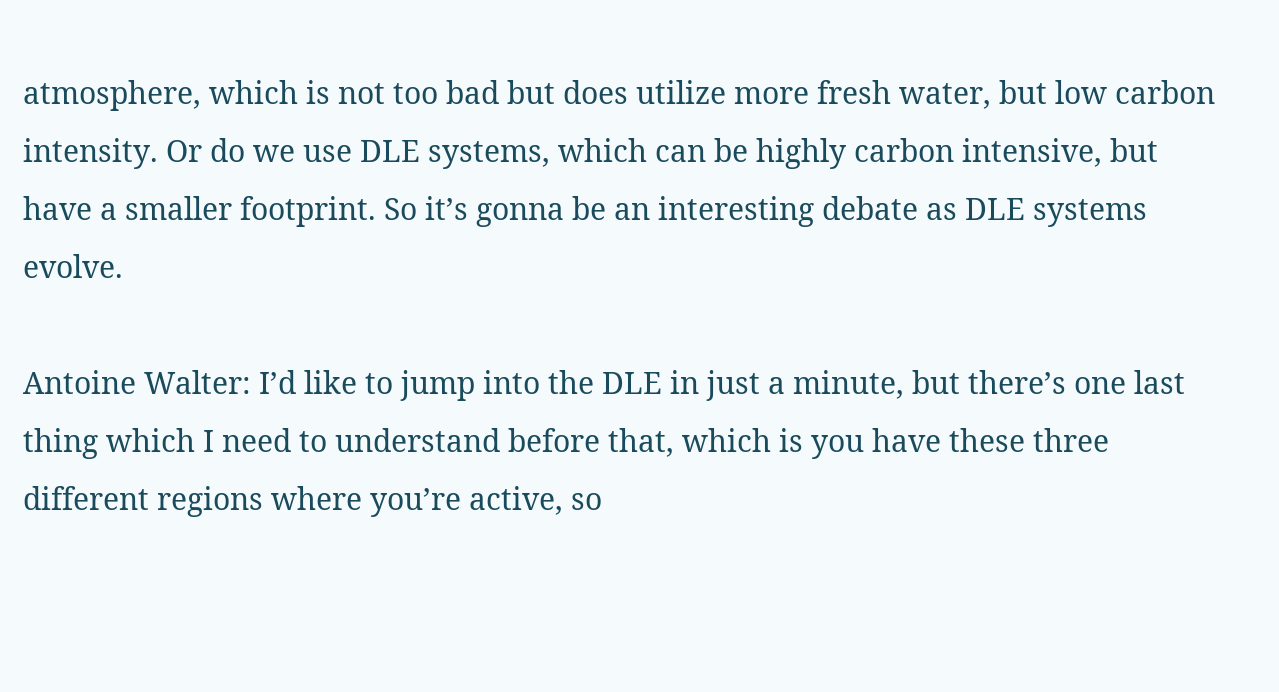atmosphere, which is not too bad but does utilize more fresh water, but low carbon intensity. Or do we use DLE systems, which can be highly carbon intensive, but have a smaller footprint. So it’s gonna be an interesting debate as DLE systems evolve.

Antoine Walter: I’d like to jump into the DLE in just a minute, but there’s one last thing which I need to understand before that, which is you have these three different regions where you’re active, so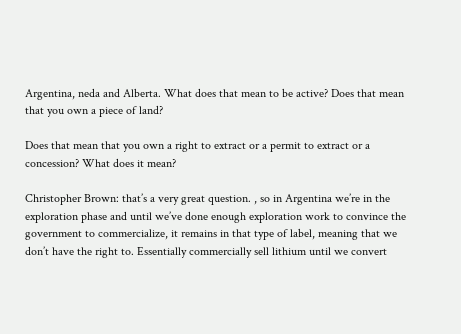Argentina, neda and Alberta. What does that mean to be active? Does that mean that you own a piece of land?

Does that mean that you own a right to extract or a permit to extract or a concession? What does it mean?

Christopher Brown: that’s a very great question. , so in Argentina we’re in the exploration phase and until we’ve done enough exploration work to convince the government to commercialize, it remains in that type of label, meaning that we don’t have the right to. Essentially commercially sell lithium until we convert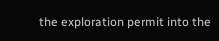the exploration permit into the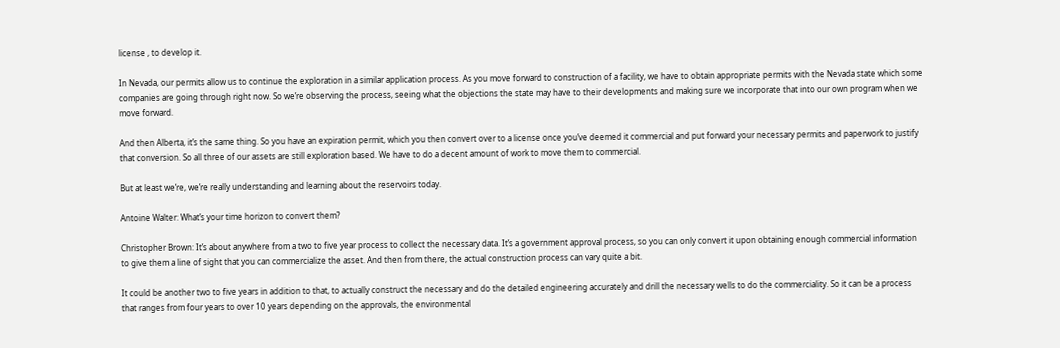license , to develop it.

In Nevada, our permits allow us to continue the exploration in a similar application process. As you move forward to construction of a facility, we have to obtain appropriate permits with the Nevada state which some companies are going through right now. So we’re observing the process, seeing what the objections the state may have to their developments and making sure we incorporate that into our own program when we move forward.

And then Alberta, it’s the same thing. So you have an expiration permit, which you then convert over to a license once you’ve deemed it commercial and put forward your necessary permits and paperwork to justify that conversion. So all three of our assets are still exploration based. We have to do a decent amount of work to move them to commercial.

But at least we’re, we’re really understanding and learning about the reservoirs today.

Antoine Walter: What’s your time horizon to convert them?

Christopher Brown: It’s about anywhere from a two to five year process to collect the necessary data. It’s a government approval process, so you can only convert it upon obtaining enough commercial information to give them a line of sight that you can commercialize the asset. And then from there, the actual construction process can vary quite a bit.

It could be another two to five years in addition to that, to actually construct the necessary and do the detailed engineering accurately and drill the necessary wells to do the commerciality. So it can be a process that ranges from four years to over 10 years depending on the approvals, the environmental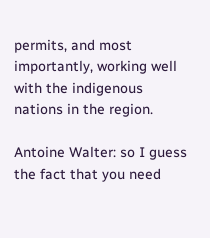permits, and most importantly, working well with the indigenous nations in the region.

Antoine Walter: so I guess the fact that you need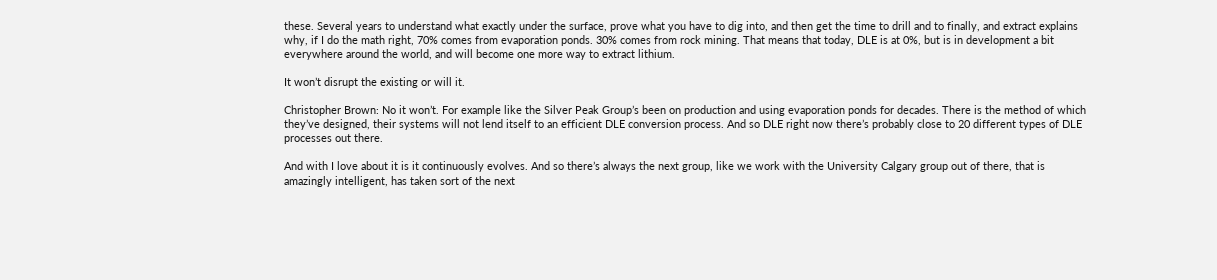these. Several years to understand what exactly under the surface, prove what you have to dig into, and then get the time to drill and to finally, and extract explains why, if I do the math right, 70% comes from evaporation ponds. 30% comes from rock mining. That means that today, DLE is at 0%, but is in development a bit everywhere around the world, and will become one more way to extract lithium.

It won’t disrupt the existing or will it.

Christopher Brown: No it won’t. For example like the Silver Peak Group’s been on production and using evaporation ponds for decades. There is the method of which they’ve designed, their systems will not lend itself to an efficient DLE conversion process. And so DLE right now there’s probably close to 20 different types of DLE processes out there.

And with I love about it is it continuously evolves. And so there’s always the next group, like we work with the University Calgary group out of there, that is amazingly intelligent, has taken sort of the next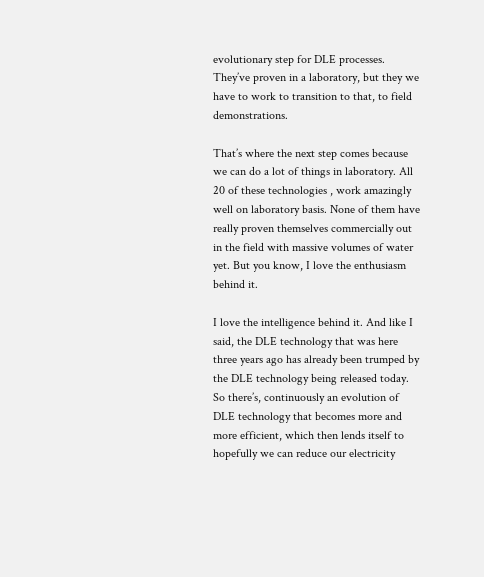evolutionary step for DLE processes. They’ve proven in a laboratory, but they we have to work to transition to that, to field demonstrations.

That’s where the next step comes because we can do a lot of things in laboratory. All 20 of these technologies , work amazingly well on laboratory basis. None of them have really proven themselves commercially out in the field with massive volumes of water yet. But you know, I love the enthusiasm behind it.

I love the intelligence behind it. And like I said, the DLE technology that was here three years ago has already been trumped by the DLE technology being released today. So there’s, continuously an evolution of DLE technology that becomes more and more efficient, which then lends itself to hopefully we can reduce our electricity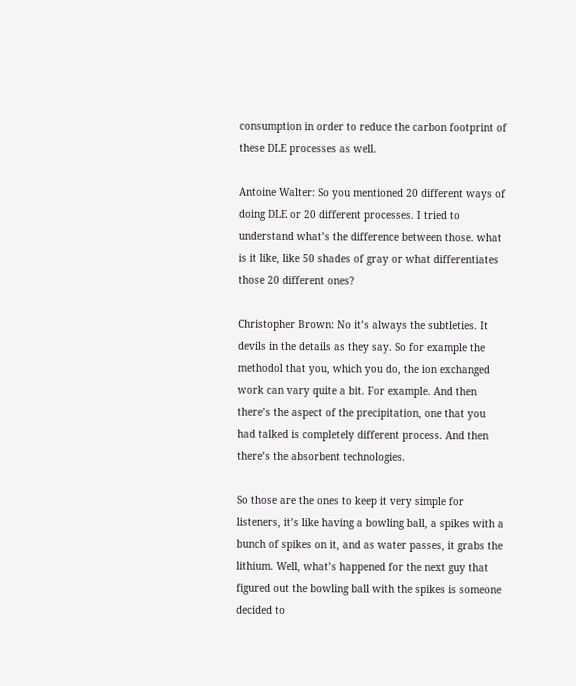consumption in order to reduce the carbon footprint of these DLE processes as well.

Antoine Walter: So you mentioned 20 different ways of doing DLE or 20 different processes. I tried to understand what’s the difference between those. what is it like, like 50 shades of gray or what differentiates those 20 different ones?

Christopher Brown: No it’s always the subtleties. It devils in the details as they say. So for example the methodol that you, which you do, the ion exchanged work can vary quite a bit. For example. And then there’s the aspect of the precipitation, one that you had talked is completely different process. And then there’s the absorbent technologies.

So those are the ones to keep it very simple for listeners, it’s like having a bowling ball, a spikes with a bunch of spikes on it, and as water passes, it grabs the lithium. Well, what’s happened for the next guy that figured out the bowling ball with the spikes is someone decided to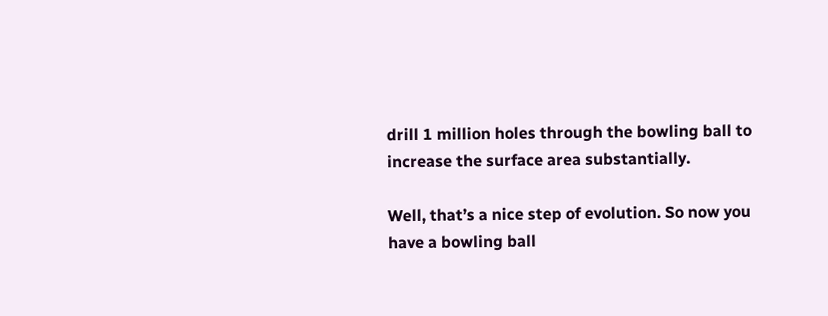drill 1 million holes through the bowling ball to increase the surface area substantially.

Well, that’s a nice step of evolution. So now you have a bowling ball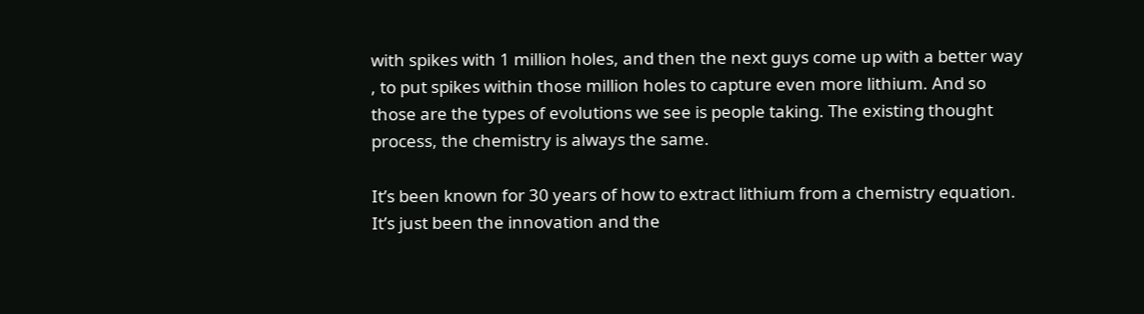with spikes with 1 million holes, and then the next guys come up with a better way , to put spikes within those million holes to capture even more lithium. And so those are the types of evolutions we see is people taking. The existing thought process, the chemistry is always the same.

It’s been known for 30 years of how to extract lithium from a chemistry equation. It’s just been the innovation and the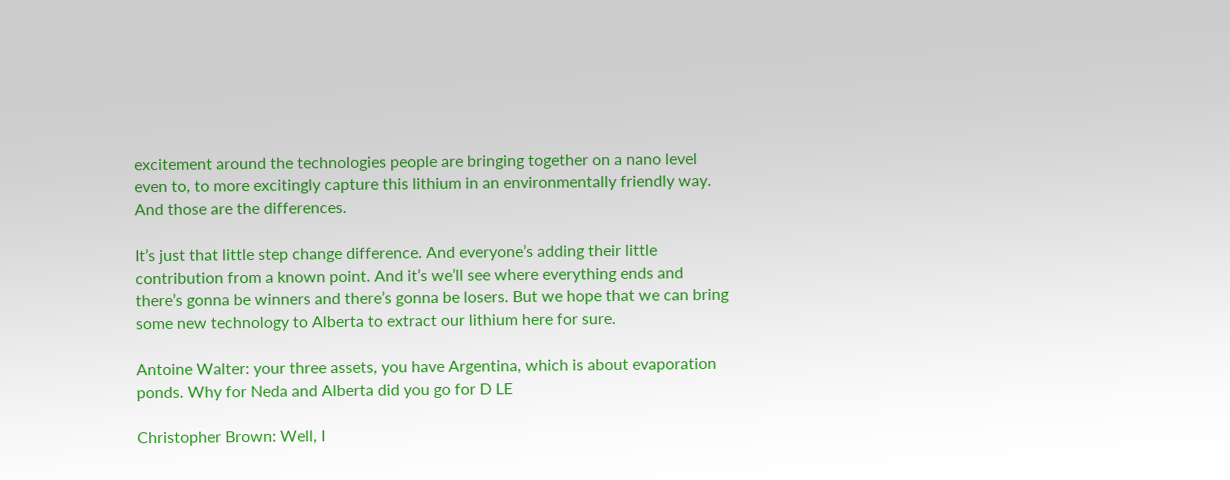excitement around the technologies people are bringing together on a nano level even to, to more excitingly capture this lithium in an environmentally friendly way. And those are the differences.

It’s just that little step change difference. And everyone’s adding their little contribution from a known point. And it’s we’ll see where everything ends and there’s gonna be winners and there’s gonna be losers. But we hope that we can bring some new technology to Alberta to extract our lithium here for sure.

Antoine Walter: your three assets, you have Argentina, which is about evaporation ponds. Why for Neda and Alberta did you go for D LE

Christopher Brown: Well, I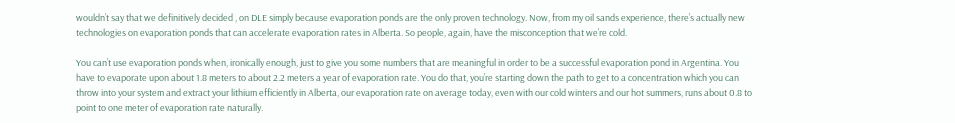wouldn’t say that we definitively decided , on DLE simply because evaporation ponds are the only proven technology. Now, from my oil sands experience, there’s actually new technologies on evaporation ponds that can accelerate evaporation rates in Alberta. So people, again, have the misconception that we’re cold.

You can’t use evaporation ponds when, ironically enough, just to give you some numbers that are meaningful in order to be a successful evaporation pond in Argentina. You have to evaporate upon about 1.8 meters to about 2.2 meters a year of evaporation rate. You do that, you’re starting down the path to get to a concentration which you can throw into your system and extract your lithium efficiently in Alberta, our evaporation rate on average today, even with our cold winters and our hot summers, runs about 0.8 to point to one meter of evaporation rate naturally.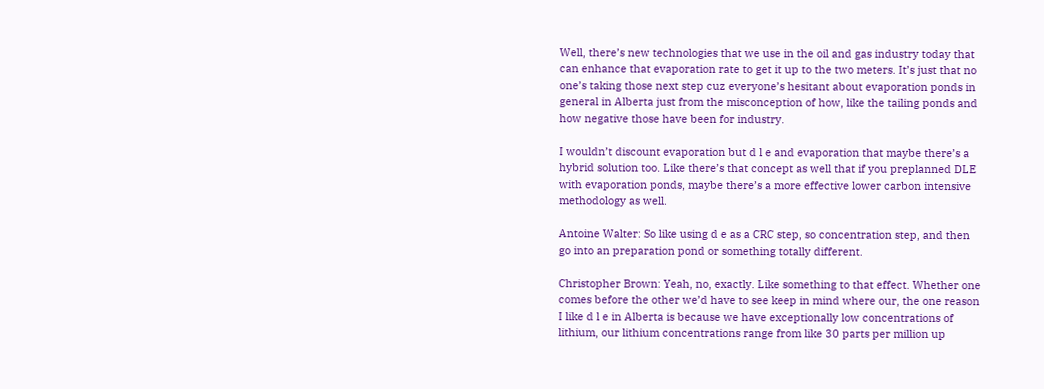Well, there’s new technologies that we use in the oil and gas industry today that can enhance that evaporation rate to get it up to the two meters. It’s just that no one’s taking those next step cuz everyone’s hesitant about evaporation ponds in general in Alberta just from the misconception of how, like the tailing ponds and how negative those have been for industry.

I wouldn’t discount evaporation but d l e and evaporation that maybe there’s a hybrid solution too. Like there’s that concept as well that if you preplanned DLE with evaporation ponds, maybe there’s a more effective lower carbon intensive methodology as well.

Antoine Walter: So like using d e as a CRC step, so concentration step, and then go into an preparation pond or something totally different.

Christopher Brown: Yeah, no, exactly. Like something to that effect. Whether one comes before the other we’d have to see keep in mind where our, the one reason I like d l e in Alberta is because we have exceptionally low concentrations of lithium, our lithium concentrations range from like 30 parts per million up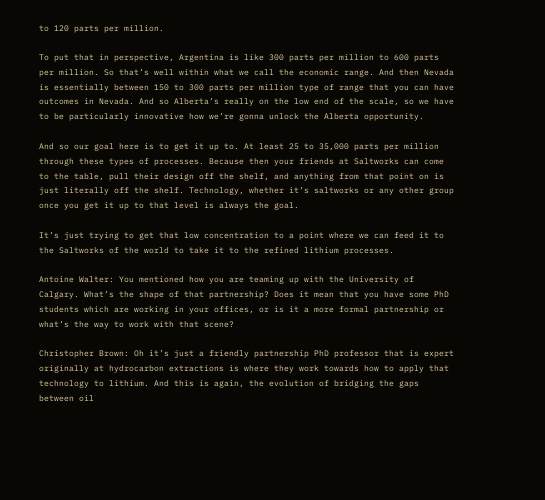to 120 parts per million.

To put that in perspective, Argentina is like 300 parts per million to 600 parts per million. So that’s well within what we call the economic range. And then Nevada is essentially between 150 to 300 parts per million type of range that you can have outcomes in Nevada. And so Alberta’s really on the low end of the scale, so we have to be particularly innovative how we’re gonna unlock the Alberta opportunity.

And so our goal here is to get it up to. At least 25 to 35,000 parts per million through these types of processes. Because then your friends at Saltworks can come to the table, pull their design off the shelf, and anything from that point on is just literally off the shelf. Technology, whether it’s saltworks or any other group once you get it up to that level is always the goal.

It’s just trying to get that low concentration to a point where we can feed it to the Saltworks of the world to take it to the refined lithium processes.

Antoine Walter: You mentioned how you are teaming up with the University of Calgary. What’s the shape of that partnership? Does it mean that you have some PhD students which are working in your offices, or is it a more formal partnership or what’s the way to work with that scene?

Christopher Brown: Oh it’s just a friendly partnership PhD professor that is expert originally at hydrocarbon extractions is where they work towards how to apply that technology to lithium. And this is again, the evolution of bridging the gaps between oil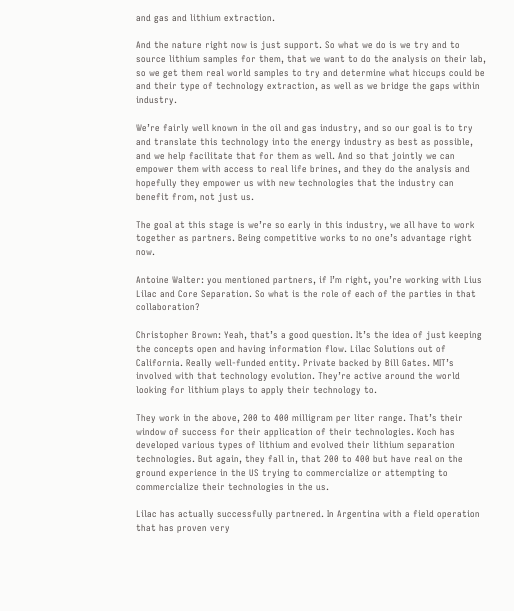and gas and lithium extraction.

And the nature right now is just support. So what we do is we try and to source lithium samples for them, that we want to do the analysis on their lab, so we get them real world samples to try and determine what hiccups could be and their type of technology extraction, as well as we bridge the gaps within industry.

We’re fairly well known in the oil and gas industry, and so our goal is to try and translate this technology into the energy industry as best as possible, and we help facilitate that for them as well. And so that jointly we can empower them with access to real life brines, and they do the analysis and hopefully they empower us with new technologies that the industry can benefit from, not just us.

The goal at this stage is we’re so early in this industry, we all have to work together as partners. Being competitive works to no one’s advantage right now.

Antoine Walter: you mentioned partners, if I’m right, you’re working with Lius Lilac and Core Separation. So what is the role of each of the parties in that collaboration?

Christopher Brown: Yeah, that’s a good question. It’s the idea of just keeping the concepts open and having information flow. Lilac Solutions out of California. Really well-funded entity. Private backed by Bill Gates. MIT’s involved with that technology evolution. They’re active around the world looking for lithium plays to apply their technology to.

They work in the above, 200 to 400 milligram per liter range. That’s their window of success for their application of their technologies. Koch has developed various types of lithium and evolved their lithium separation technologies. But again, they fall in, that 200 to 400 but have real on the ground experience in the US trying to commercialize or attempting to commercialize their technologies in the us.

Lilac has actually successfully partnered. In Argentina with a field operation that has proven very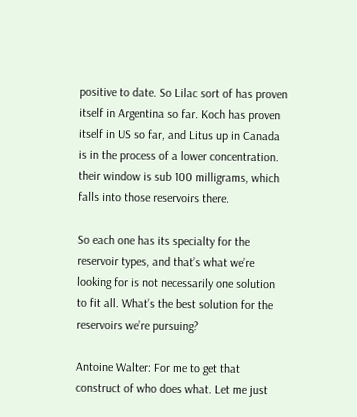positive to date. So Lilac sort of has proven itself in Argentina so far. Koch has proven itself in US so far, and Litus up in Canada is in the process of a lower concentration. their window is sub 100 milligrams, which falls into those reservoirs there.

So each one has its specialty for the reservoir types, and that’s what we’re looking for is not necessarily one solution to fit all. What’s the best solution for the reservoirs we’re pursuing?

Antoine Walter: For me to get that construct of who does what. Let me just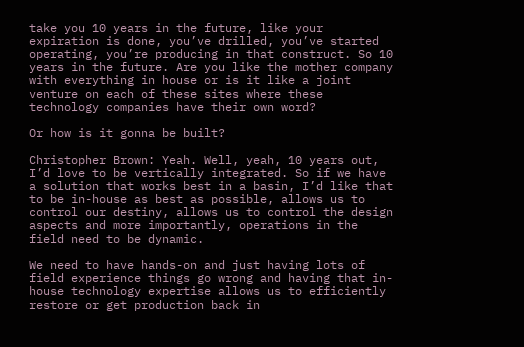take you 10 years in the future, like your expiration is done, you’ve drilled, you’ve started operating, you’re producing in that construct. So 10 years in the future. Are you like the mother company with everything in house or is it like a joint venture on each of these sites where these technology companies have their own word?

Or how is it gonna be built?

Christopher Brown: Yeah. Well, yeah, 10 years out, I’d love to be vertically integrated. So if we have a solution that works best in a basin, I’d like that to be in-house as best as possible, allows us to control our destiny, allows us to control the design aspects and more importantly, operations in the field need to be dynamic.

We need to have hands-on and just having lots of field experience things go wrong and having that in-house technology expertise allows us to efficiently restore or get production back in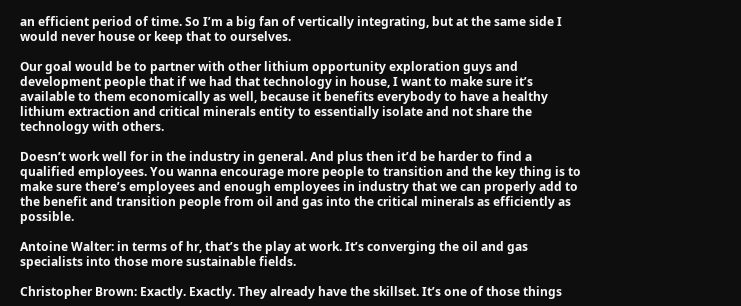an efficient period of time. So I’m a big fan of vertically integrating, but at the same side I would never house or keep that to ourselves.

Our goal would be to partner with other lithium opportunity exploration guys and development people that if we had that technology in house, I want to make sure it’s available to them economically as well, because it benefits everybody to have a healthy lithium extraction and critical minerals entity to essentially isolate and not share the technology with others.

Doesn’t work well for in the industry in general. And plus then it’d be harder to find a qualified employees. You wanna encourage more people to transition and the key thing is to make sure there’s employees and enough employees in industry that we can properly add to the benefit and transition people from oil and gas into the critical minerals as efficiently as possible.

Antoine Walter: in terms of hr, that’s the play at work. It’s converging the oil and gas specialists into those more sustainable fields.

Christopher Brown: Exactly. Exactly. They already have the skillset. It’s one of those things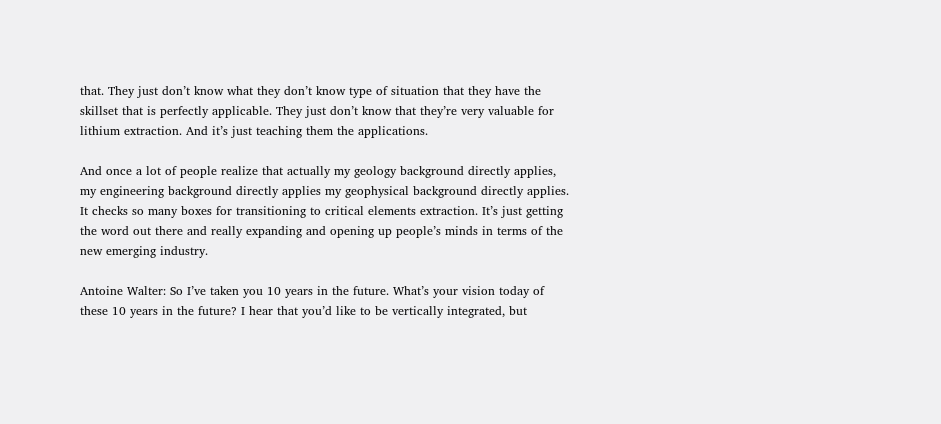that. They just don’t know what they don’t know type of situation that they have the skillset that is perfectly applicable. They just don’t know that they’re very valuable for lithium extraction. And it’s just teaching them the applications.

And once a lot of people realize that actually my geology background directly applies, my engineering background directly applies my geophysical background directly applies. It checks so many boxes for transitioning to critical elements extraction. It’s just getting the word out there and really expanding and opening up people’s minds in terms of the new emerging industry.

Antoine Walter: So I’ve taken you 10 years in the future. What’s your vision today of these 10 years in the future? I hear that you’d like to be vertically integrated, but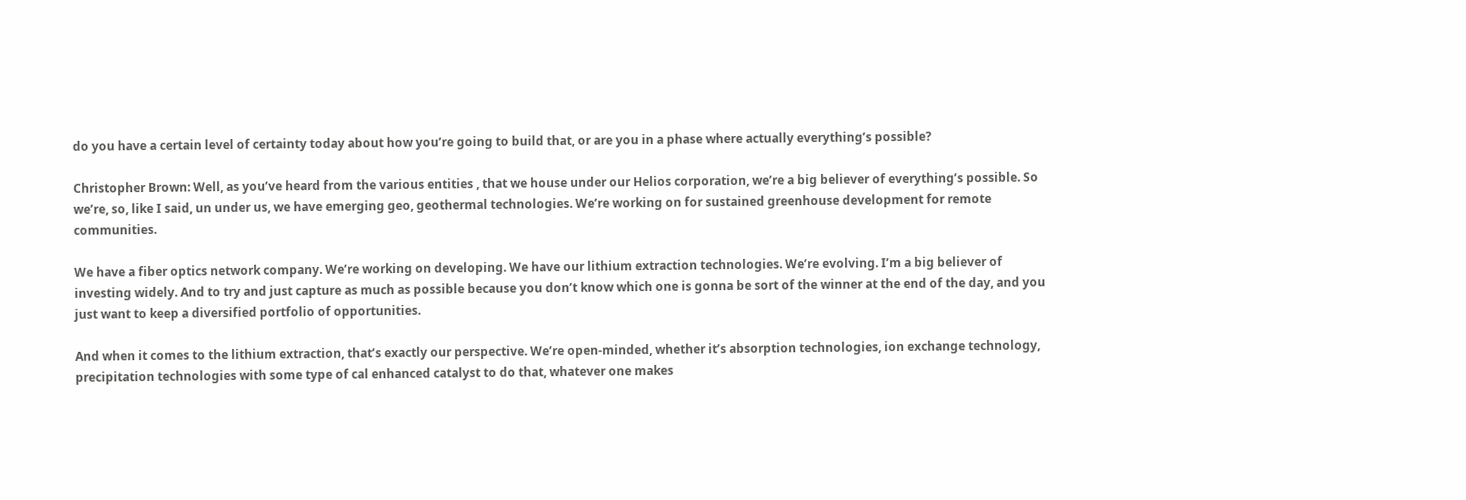do you have a certain level of certainty today about how you’re going to build that, or are you in a phase where actually everything’s possible?

Christopher Brown: Well, as you’ve heard from the various entities , that we house under our Helios corporation, we’re a big believer of everything’s possible. So we’re, so, like I said, un under us, we have emerging geo, geothermal technologies. We’re working on for sustained greenhouse development for remote communities.

We have a fiber optics network company. We’re working on developing. We have our lithium extraction technologies. We’re evolving. I’m a big believer of investing widely. And to try and just capture as much as possible because you don’t know which one is gonna be sort of the winner at the end of the day, and you just want to keep a diversified portfolio of opportunities.

And when it comes to the lithium extraction, that’s exactly our perspective. We’re open-minded, whether it’s absorption technologies, ion exchange technology, precipitation technologies with some type of cal enhanced catalyst to do that, whatever one makes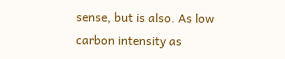sense, but is also. As low carbon intensity as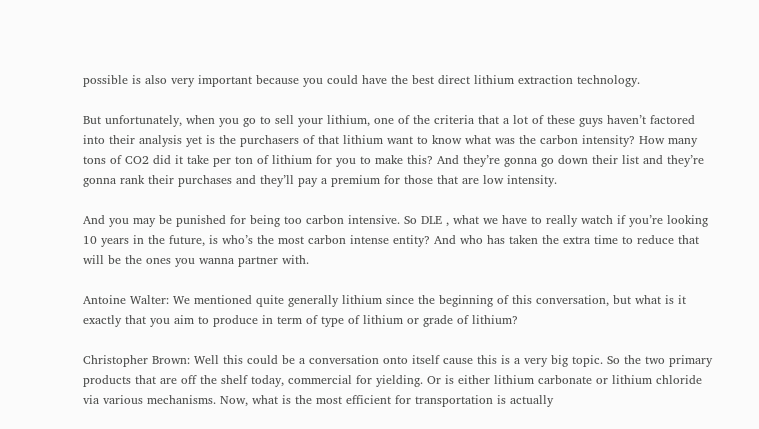possible is also very important because you could have the best direct lithium extraction technology.

But unfortunately, when you go to sell your lithium, one of the criteria that a lot of these guys haven’t factored into their analysis yet is the purchasers of that lithium want to know what was the carbon intensity? How many tons of CO2 did it take per ton of lithium for you to make this? And they’re gonna go down their list and they’re gonna rank their purchases and they’ll pay a premium for those that are low intensity.

And you may be punished for being too carbon intensive. So DLE , what we have to really watch if you’re looking 10 years in the future, is who’s the most carbon intense entity? And who has taken the extra time to reduce that will be the ones you wanna partner with.

Antoine Walter: We mentioned quite generally lithium since the beginning of this conversation, but what is it exactly that you aim to produce in term of type of lithium or grade of lithium?

Christopher Brown: Well this could be a conversation onto itself cause this is a very big topic. So the two primary products that are off the shelf today, commercial for yielding. Or is either lithium carbonate or lithium chloride via various mechanisms. Now, what is the most efficient for transportation is actually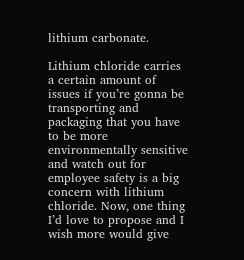lithium carbonate.

Lithium chloride carries a certain amount of issues if you’re gonna be transporting and packaging that you have to be more environmentally sensitive and watch out for employee safety is a big concern with lithium chloride. Now, one thing I’d love to propose and I wish more would give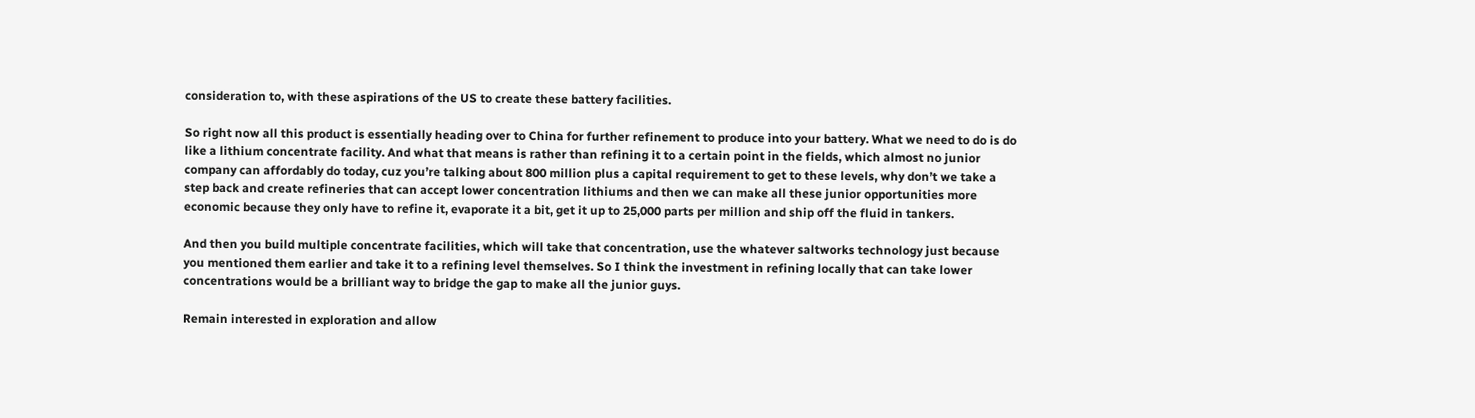consideration to, with these aspirations of the US to create these battery facilities.

So right now all this product is essentially heading over to China for further refinement to produce into your battery. What we need to do is do like a lithium concentrate facility. And what that means is rather than refining it to a certain point in the fields, which almost no junior company can affordably do today, cuz you’re talking about 800 million plus a capital requirement to get to these levels, why don’t we take a step back and create refineries that can accept lower concentration lithiums and then we can make all these junior opportunities more economic because they only have to refine it, evaporate it a bit, get it up to 25,000 parts per million and ship off the fluid in tankers.

And then you build multiple concentrate facilities, which will take that concentration, use the whatever saltworks technology just because you mentioned them earlier and take it to a refining level themselves. So I think the investment in refining locally that can take lower concentrations would be a brilliant way to bridge the gap to make all the junior guys.

Remain interested in exploration and allow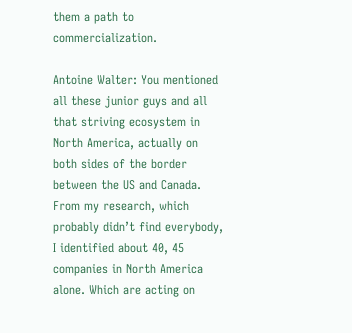them a path to commercialization.

Antoine Walter: You mentioned all these junior guys and all that striving ecosystem in North America, actually on both sides of the border between the US and Canada. From my research, which probably didn’t find everybody, I identified about 40, 45 companies in North America alone. Which are acting on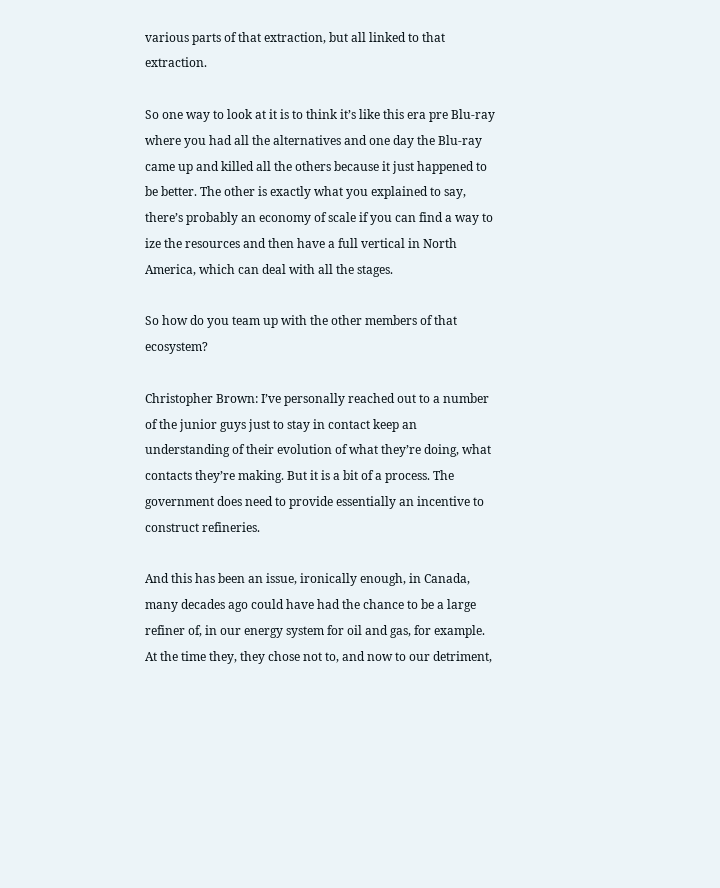various parts of that extraction, but all linked to that extraction.

So one way to look at it is to think it’s like this era pre Blu-ray where you had all the alternatives and one day the Blu-ray came up and killed all the others because it just happened to be better. The other is exactly what you explained to say, there’s probably an economy of scale if you can find a way to ize the resources and then have a full vertical in North America, which can deal with all the stages.

So how do you team up with the other members of that ecosystem?

Christopher Brown: I’ve personally reached out to a number of the junior guys just to stay in contact keep an understanding of their evolution of what they’re doing, what contacts they’re making. But it is a bit of a process. The government does need to provide essentially an incentive to construct refineries.

And this has been an issue, ironically enough, in Canada, many decades ago could have had the chance to be a large refiner of, in our energy system for oil and gas, for example. At the time they, they chose not to, and now to our detriment,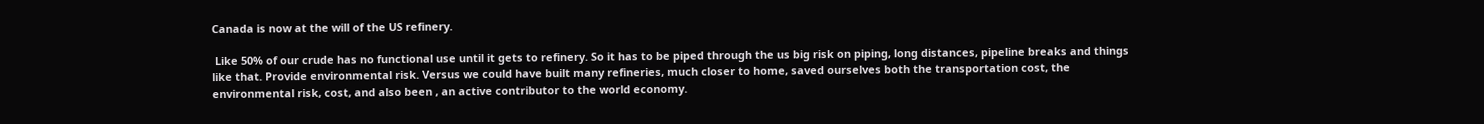Canada is now at the will of the US refinery.

 Like 50% of our crude has no functional use until it gets to refinery. So it has to be piped through the us big risk on piping, long distances, pipeline breaks and things like that. Provide environmental risk. Versus we could have built many refineries, much closer to home, saved ourselves both the transportation cost, the environmental risk, cost, and also been , an active contributor to the world economy.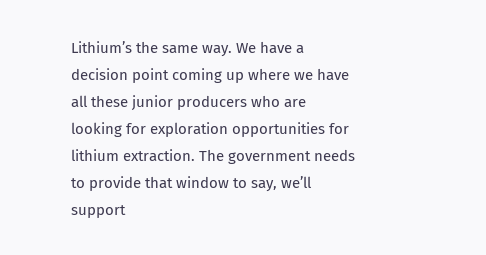Lithium’s the same way. We have a decision point coming up where we have all these junior producers who are looking for exploration opportunities for lithium extraction. The government needs to provide that window to say, we’ll support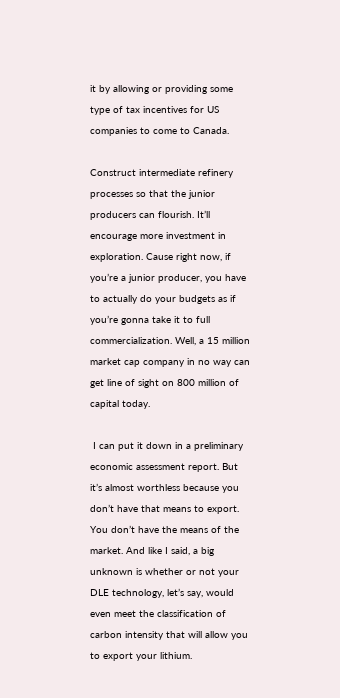it by allowing or providing some type of tax incentives for US companies to come to Canada.

Construct intermediate refinery processes so that the junior producers can flourish. It’ll encourage more investment in exploration. Cause right now, if you’re a junior producer, you have to actually do your budgets as if you’re gonna take it to full commercialization. Well, a 15 million market cap company in no way can get line of sight on 800 million of capital today.

 I can put it down in a preliminary economic assessment report. But it’s almost worthless because you don’t have that means to export. You don’t have the means of the market. And like I said, a big unknown is whether or not your DLE technology, let’s say, would even meet the classification of carbon intensity that will allow you to export your lithium.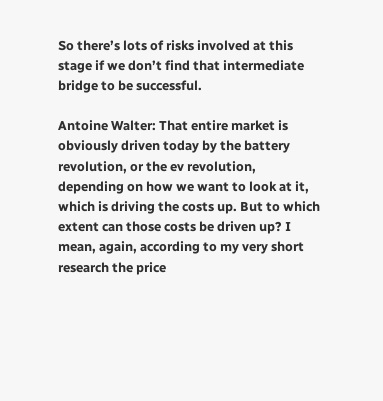So there’s lots of risks involved at this stage if we don’t find that intermediate bridge to be successful.

Antoine Walter: That entire market is obviously driven today by the battery revolution, or the ev revolution, depending on how we want to look at it, which is driving the costs up. But to which extent can those costs be driven up? I mean, again, according to my very short research the price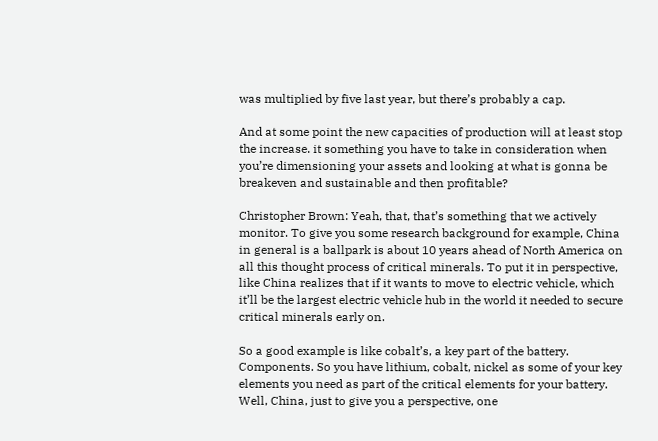was multiplied by five last year, but there’s probably a cap.

And at some point the new capacities of production will at least stop the increase. it something you have to take in consideration when you’re dimensioning your assets and looking at what is gonna be breakeven and sustainable and then profitable?

Christopher Brown: Yeah, that, that’s something that we actively monitor. To give you some research background for example, China in general is a ballpark is about 10 years ahead of North America on all this thought process of critical minerals. To put it in perspective, like China realizes that if it wants to move to electric vehicle, which it’ll be the largest electric vehicle hub in the world it needed to secure critical minerals early on.

So a good example is like cobalt’s, a key part of the battery. Components. So you have lithium, cobalt, nickel as some of your key elements you need as part of the critical elements for your battery. Well, China, just to give you a perspective, one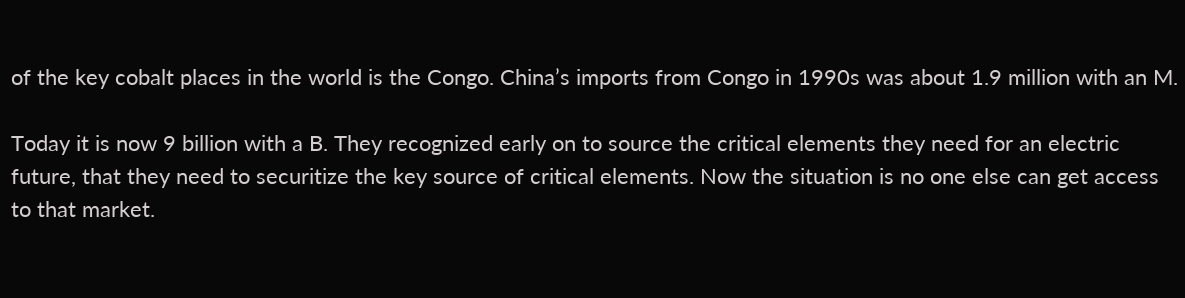of the key cobalt places in the world is the Congo. China’s imports from Congo in 1990s was about 1.9 million with an M.

Today it is now 9 billion with a B. They recognized early on to source the critical elements they need for an electric future, that they need to securitize the key source of critical elements. Now the situation is no one else can get access to that market.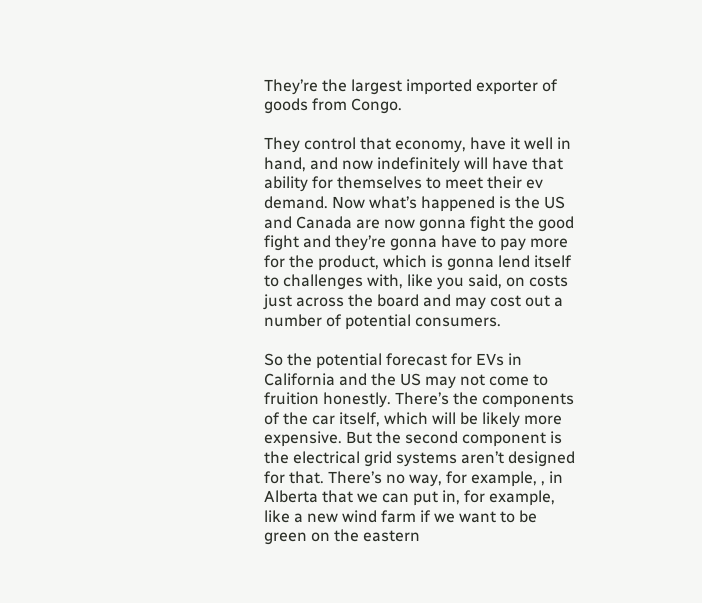They’re the largest imported exporter of goods from Congo.

They control that economy, have it well in hand, and now indefinitely will have that ability for themselves to meet their ev demand. Now what’s happened is the US and Canada are now gonna fight the good fight and they’re gonna have to pay more for the product, which is gonna lend itself to challenges with, like you said, on costs just across the board and may cost out a number of potential consumers.

So the potential forecast for EVs in California and the US may not come to fruition honestly. There’s the components of the car itself, which will be likely more expensive. But the second component is the electrical grid systems aren’t designed for that. There’s no way, for example, , in Alberta that we can put in, for example, like a new wind farm if we want to be green on the eastern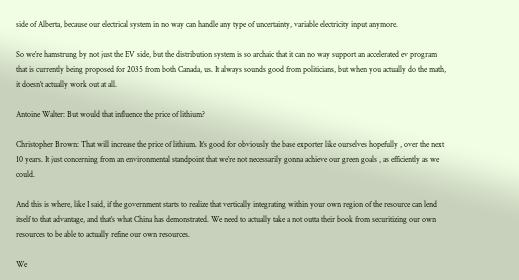side of Alberta, because our electrical system in no way can handle any type of uncertainty, variable electricity input anymore.

So we’re hamstrung by not just the EV side, but the distribution system is so archaic that it can no way support an accelerated ev program that is currently being proposed for 2035 from both Canada, us. It always sounds good from politicians, but when you actually do the math, it doesn’t actually work out at all.

Antoine Walter: But would that influence the price of lithium?

Christopher Brown: That will increase the price of lithium. It’s good for obviously the base exporter like ourselves hopefully , over the next 10 years. It just concerning from an environmental standpoint that we’re not necessarily gonna achieve our green goals , as efficiently as we could.

And this is where, like I said, if the government starts to realize that vertically integrating within your own region of the resource can lend itself to that advantage, and that’s what China has demonstrated. We need to actually take a not outta their book from securitizing our own resources to be able to actually refine our own resources.

We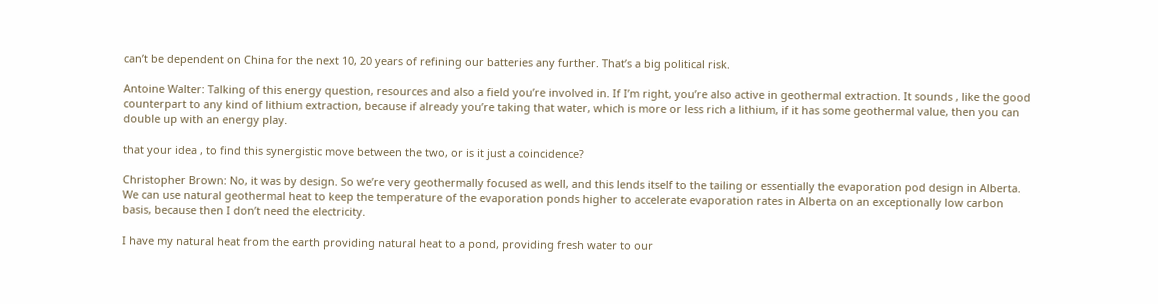can’t be dependent on China for the next 10, 20 years of refining our batteries any further. That’s a big political risk.

Antoine Walter: Talking of this energy question, resources and also a field you’re involved in. If I’m right, you’re also active in geothermal extraction. It sounds , like the good counterpart to any kind of lithium extraction, because if already you’re taking that water, which is more or less rich a lithium, if it has some geothermal value, then you can double up with an energy play.

that your idea , to find this synergistic move between the two, or is it just a coincidence?

Christopher Brown: No, it was by design. So we’re very geothermally focused as well, and this lends itself to the tailing or essentially the evaporation pod design in Alberta. We can use natural geothermal heat to keep the temperature of the evaporation ponds higher to accelerate evaporation rates in Alberta on an exceptionally low carbon basis, because then I don’t need the electricity.

I have my natural heat from the earth providing natural heat to a pond, providing fresh water to our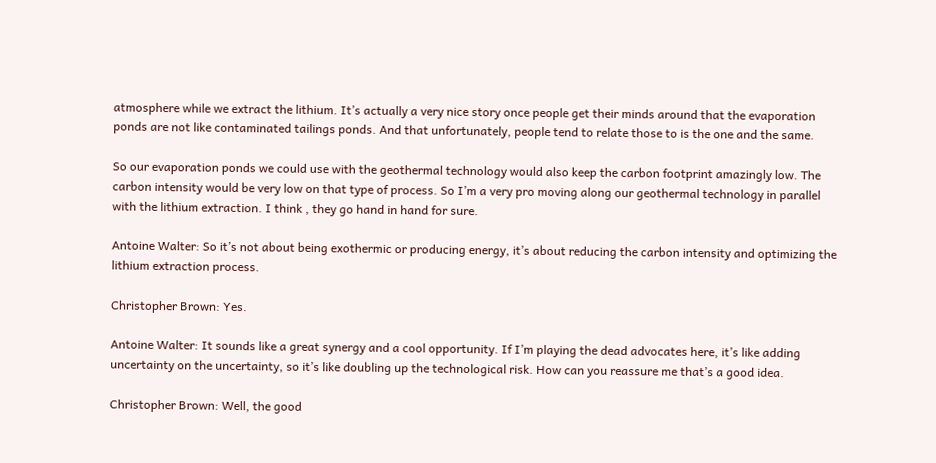atmosphere while we extract the lithium. It’s actually a very nice story once people get their minds around that the evaporation ponds are not like contaminated tailings ponds. And that unfortunately, people tend to relate those to is the one and the same.

So our evaporation ponds we could use with the geothermal technology would also keep the carbon footprint amazingly low. The carbon intensity would be very low on that type of process. So I’m a very pro moving along our geothermal technology in parallel with the lithium extraction. I think , they go hand in hand for sure.

Antoine Walter: So it’s not about being exothermic or producing energy, it’s about reducing the carbon intensity and optimizing the lithium extraction process.

Christopher Brown: Yes.

Antoine Walter: It sounds like a great synergy and a cool opportunity. If I’m playing the dead advocates here, it’s like adding uncertainty on the uncertainty, so it’s like doubling up the technological risk. How can you reassure me that’s a good idea.

Christopher Brown: Well, the good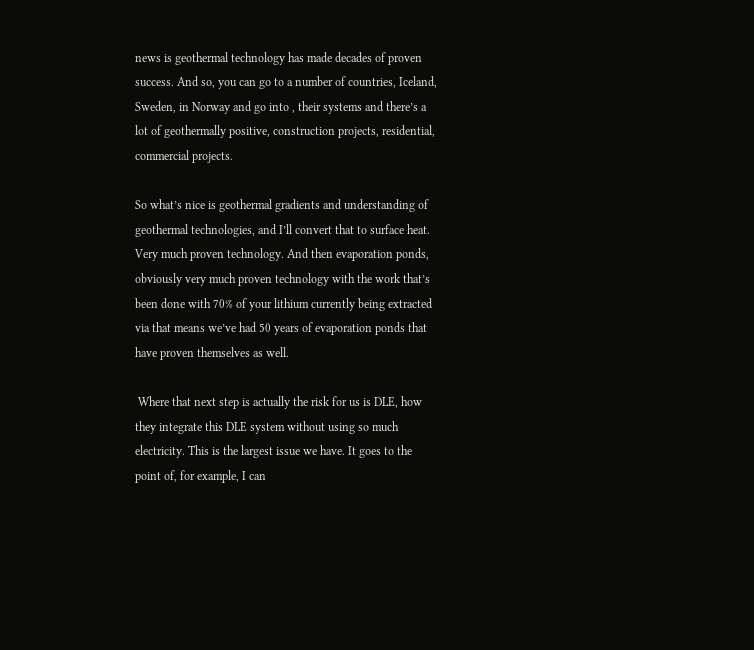news is geothermal technology has made decades of proven success. And so, you can go to a number of countries, Iceland, Sweden, in Norway and go into , their systems and there’s a lot of geothermally positive, construction projects, residential, commercial projects.

So what’s nice is geothermal gradients and understanding of geothermal technologies, and I’ll convert that to surface heat. Very much proven technology. And then evaporation ponds, obviously very much proven technology with the work that’s been done with 70% of your lithium currently being extracted via that means we’ve had 50 years of evaporation ponds that have proven themselves as well.

 Where that next step is actually the risk for us is DLE, how they integrate this DLE system without using so much electricity. This is the largest issue we have. It goes to the point of, for example, I can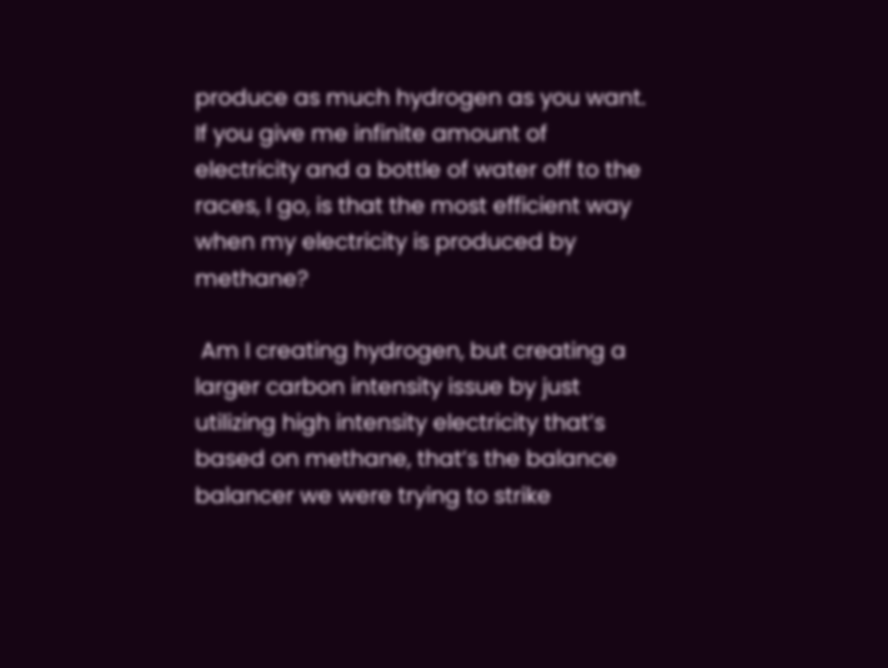produce as much hydrogen as you want. If you give me infinite amount of electricity and a bottle of water off to the races, I go, is that the most efficient way when my electricity is produced by methane?

 Am I creating hydrogen, but creating a larger carbon intensity issue by just utilizing high intensity electricity that’s based on methane, that’s the balance balancer we were trying to strike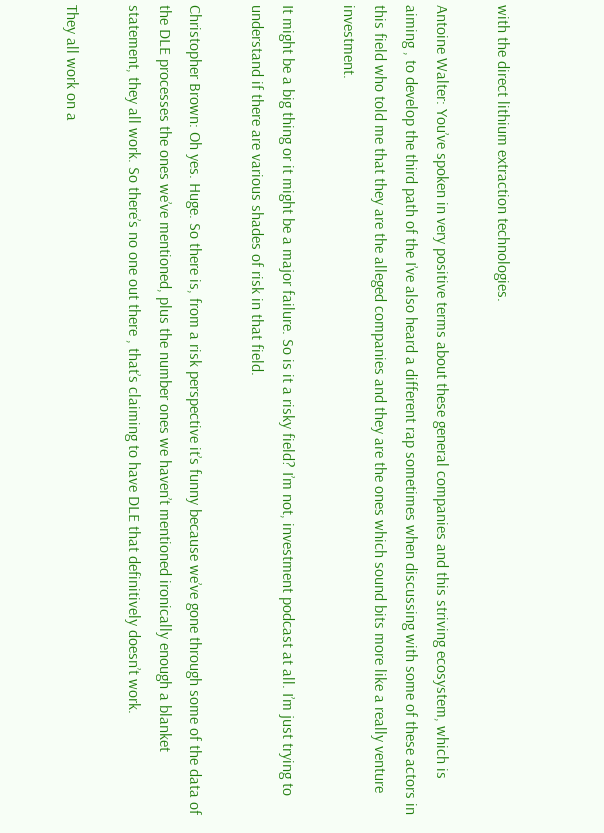with the direct lithium extraction technologies.

Antoine Walter: You’ve spoken in very positive terms about these general companies and this striving ecosystem, which is aiming , to develop the third path of the I’ve also heard a different rap sometimes when discussing with some of these actors in this field who told me that they are the alleged companies and they are the ones which sound bits more like a really venture investment.

It might be a big thing or it might be a major failure. So is it a risky field? I’m not, investment podcast at all. I’m just trying to understand if there are various shades of risk in that field.

Christopher Brown: Oh yes. Huge. So there is, from a risk perspective it’s funny because we’ve gone through some of the data of the DLE processes the ones we’ve mentioned, plus the number ones we haven’t mentioned ironically enough a blanket statement, they all work. So there’s no one out there , that’s claiming to have DLE that definitively doesn’t work.

They all work on a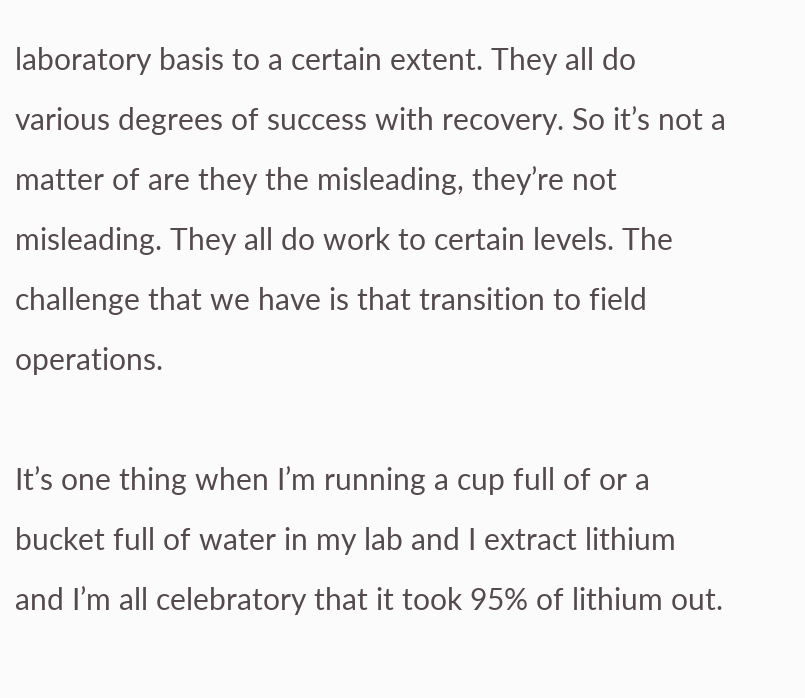laboratory basis to a certain extent. They all do various degrees of success with recovery. So it’s not a matter of are they the misleading, they’re not misleading. They all do work to certain levels. The challenge that we have is that transition to field operations.

It’s one thing when I’m running a cup full of or a bucket full of water in my lab and I extract lithium and I’m all celebratory that it took 95% of lithium out.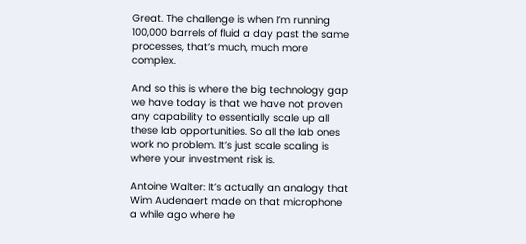Great. The challenge is when I’m running 100,000 barrels of fluid a day past the same processes, that’s much, much more complex.

And so this is where the big technology gap we have today is that we have not proven any capability to essentially scale up all these lab opportunities. So all the lab ones work no problem. It’s just scale scaling is where your investment risk is.

Antoine Walter: It’s actually an analogy that Wim Audenaert made on that microphone a while ago where he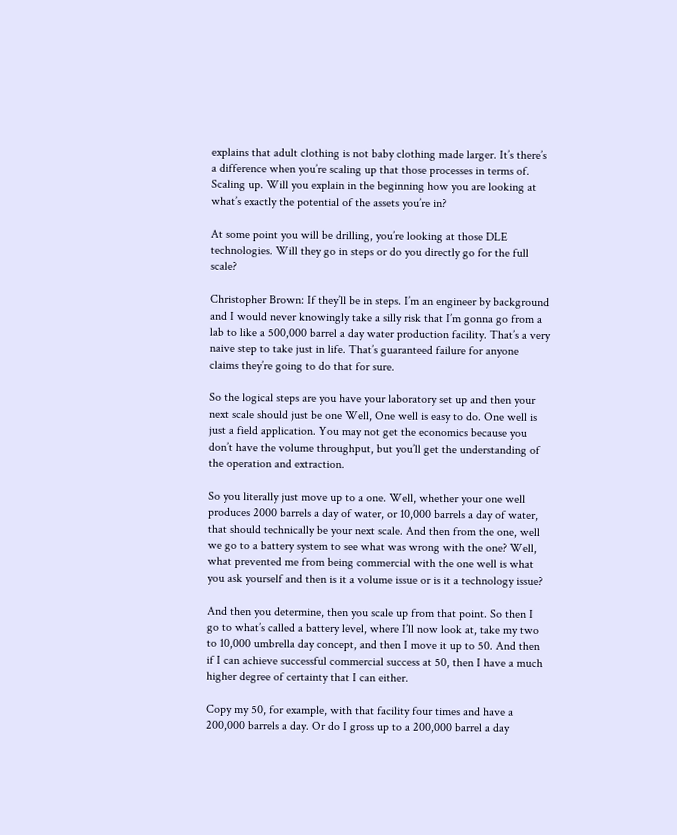explains that adult clothing is not baby clothing made larger. It’s there’s a difference when you’re scaling up that those processes in terms of. Scaling up. Will you explain in the beginning how you are looking at what’s exactly the potential of the assets you’re in?

At some point you will be drilling, you’re looking at those DLE technologies. Will they go in steps or do you directly go for the full scale?

Christopher Brown: If they’ll be in steps. I’m an engineer by background and I would never knowingly take a silly risk that I’m gonna go from a lab to like a 500,000 barrel a day water production facility. That’s a very naive step to take just in life. That’s guaranteed failure for anyone claims they’re going to do that for sure.

So the logical steps are you have your laboratory set up and then your next scale should just be one Well, One well is easy to do. One well is just a field application. You may not get the economics because you don’t have the volume throughput, but you’ll get the understanding of the operation and extraction.

So you literally just move up to a one. Well, whether your one well produces 2000 barrels a day of water, or 10,000 barrels a day of water, that should technically be your next scale. And then from the one, well we go to a battery system to see what was wrong with the one? Well, what prevented me from being commercial with the one well is what you ask yourself and then is it a volume issue or is it a technology issue?

And then you determine, then you scale up from that point. So then I go to what’s called a battery level, where I’ll now look at, take my two to 10,000 umbrella day concept, and then I move it up to 50. And then if I can achieve successful commercial success at 50, then I have a much higher degree of certainty that I can either.

Copy my 50, for example, with that facility four times and have a 200,000 barrels a day. Or do I gross up to a 200,000 barrel a day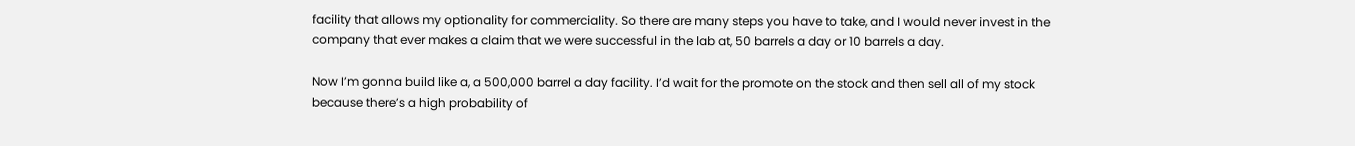facility that allows my optionality for commerciality. So there are many steps you have to take, and I would never invest in the company that ever makes a claim that we were successful in the lab at, 50 barrels a day or 10 barrels a day.

Now I’m gonna build like a, a 500,000 barrel a day facility. I’d wait for the promote on the stock and then sell all of my stock because there’s a high probability of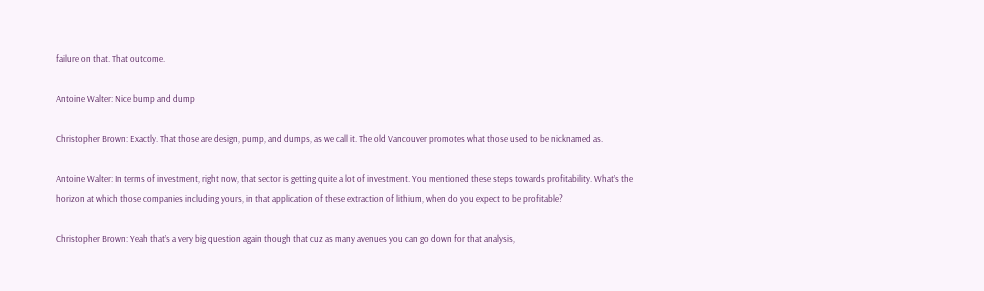failure on that. That outcome.

Antoine Walter: Nice bump and dump

Christopher Brown: Exactly. That those are design, pump, and dumps, as we call it. The old Vancouver promotes what those used to be nicknamed as.

Antoine Walter: In terms of investment, right now, that sector is getting quite a lot of investment. You mentioned these steps towards profitability. What’s the horizon at which those companies including yours, in that application of these extraction of lithium, when do you expect to be profitable?

Christopher Brown: Yeah that’s a very big question again though that cuz as many avenues you can go down for that analysis,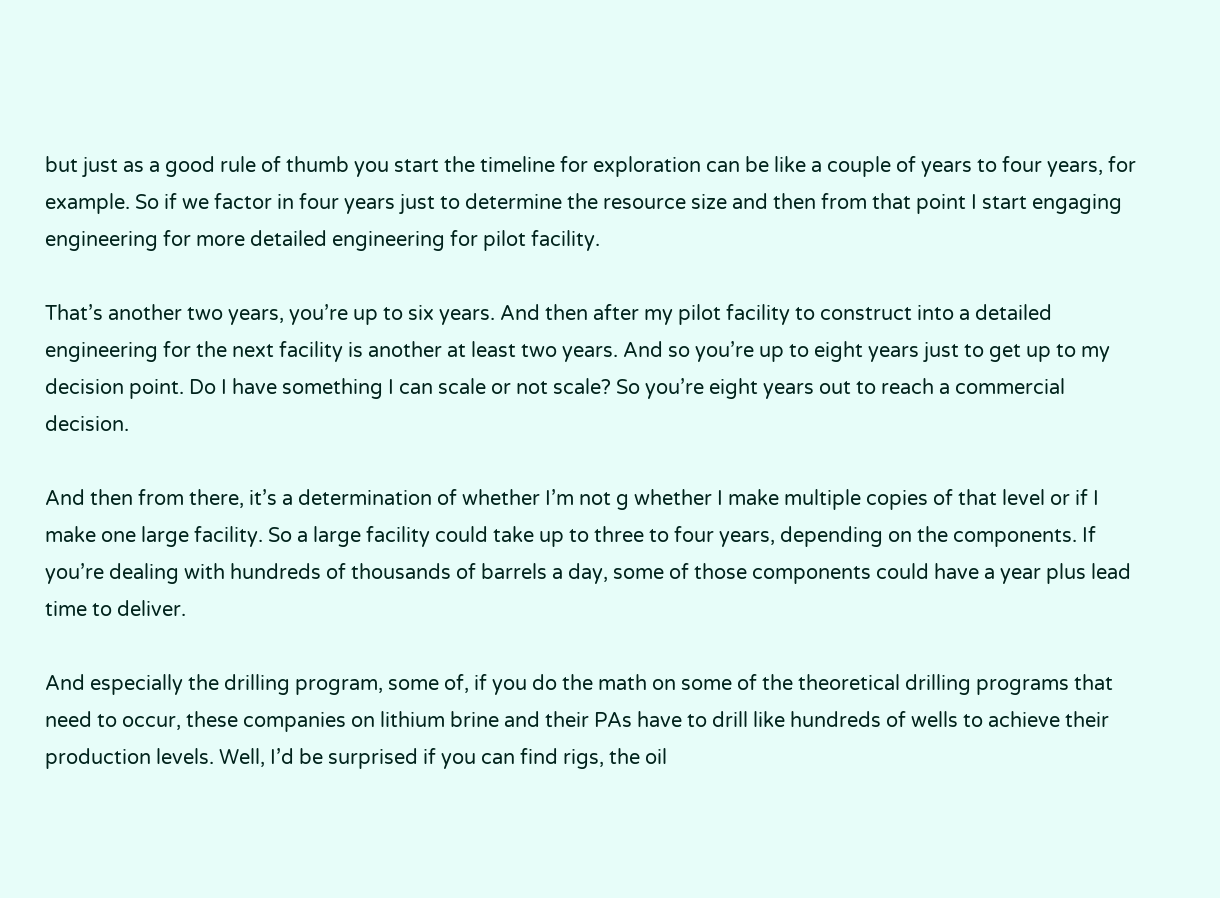but just as a good rule of thumb you start the timeline for exploration can be like a couple of years to four years, for example. So if we factor in four years just to determine the resource size and then from that point I start engaging engineering for more detailed engineering for pilot facility.

That’s another two years, you’re up to six years. And then after my pilot facility to construct into a detailed engineering for the next facility is another at least two years. And so you’re up to eight years just to get up to my decision point. Do I have something I can scale or not scale? So you’re eight years out to reach a commercial decision.

And then from there, it’s a determination of whether I’m not g whether I make multiple copies of that level or if I make one large facility. So a large facility could take up to three to four years, depending on the components. If you’re dealing with hundreds of thousands of barrels a day, some of those components could have a year plus lead time to deliver.

And especially the drilling program, some of, if you do the math on some of the theoretical drilling programs that need to occur, these companies on lithium brine and their PAs have to drill like hundreds of wells to achieve their production levels. Well, I’d be surprised if you can find rigs, the oil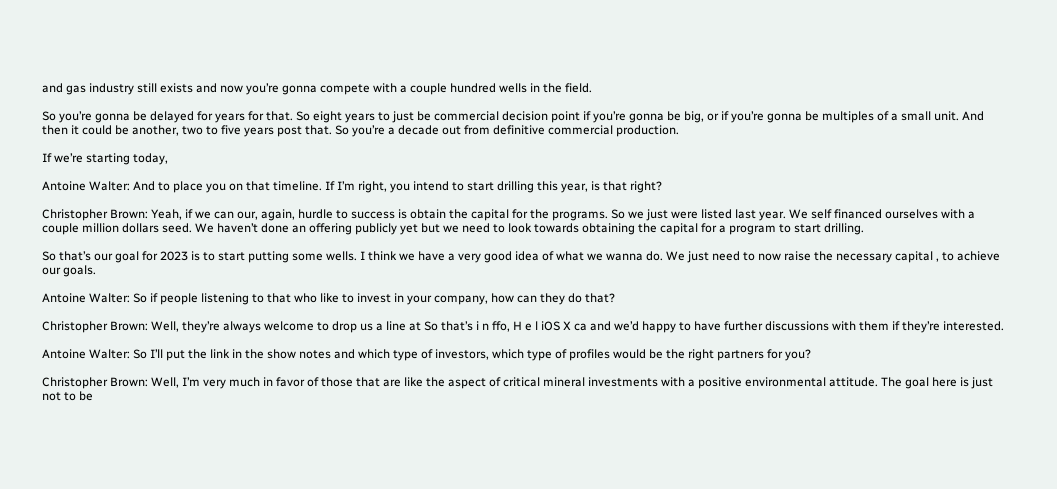and gas industry still exists and now you’re gonna compete with a couple hundred wells in the field.

So you’re gonna be delayed for years for that. So eight years to just be commercial decision point if you’re gonna be big, or if you’re gonna be multiples of a small unit. And then it could be another, two to five years post that. So you’re a decade out from definitive commercial production.

If we’re starting today,

Antoine Walter: And to place you on that timeline. If I’m right, you intend to start drilling this year, is that right?

Christopher Brown: Yeah, if we can our, again, hurdle to success is obtain the capital for the programs. So we just were listed last year. We self financed ourselves with a couple million dollars seed. We haven’t done an offering publicly yet but we need to look towards obtaining the capital for a program to start drilling.

So that’s our goal for 2023 is to start putting some wells. I think we have a very good idea of what we wanna do. We just need to now raise the necessary capital , to achieve our goals.

Antoine Walter: So if people listening to that who like to invest in your company, how can they do that?

Christopher Brown: Well, they’re always welcome to drop us a line at So that’s i n ffo, H e l iOS X ca and we’d happy to have further discussions with them if they’re interested.

Antoine Walter: So I’ll put the link in the show notes and which type of investors, which type of profiles would be the right partners for you?

Christopher Brown: Well, I’m very much in favor of those that are like the aspect of critical mineral investments with a positive environmental attitude. The goal here is just not to be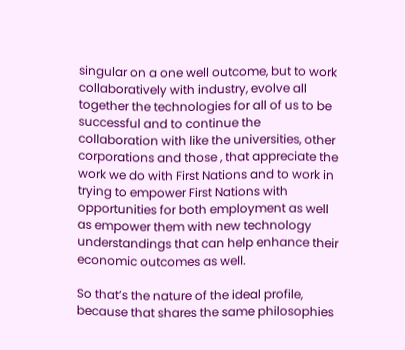singular on a one well outcome, but to work collaboratively with industry, evolve all together the technologies for all of us to be successful and to continue the collaboration with like the universities, other corporations and those , that appreciate the work we do with First Nations and to work in trying to empower First Nations with opportunities for both employment as well as empower them with new technology understandings that can help enhance their economic outcomes as well.

So that’s the nature of the ideal profile, because that shares the same philosophies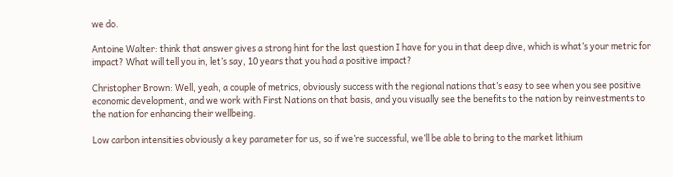we do.

Antoine Walter: think that answer gives a strong hint for the last question I have for you in that deep dive, which is what’s your metric for impact? What will tell you in, let’s say, 10 years that you had a positive impact?

Christopher Brown: Well, yeah, a couple of metrics, obviously success with the regional nations that’s easy to see when you see positive economic development, and we work with First Nations on that basis, and you visually see the benefits to the nation by reinvestments to the nation for enhancing their wellbeing.

Low carbon intensities obviously a key parameter for us, so if we’re successful, we’ll be able to bring to the market lithium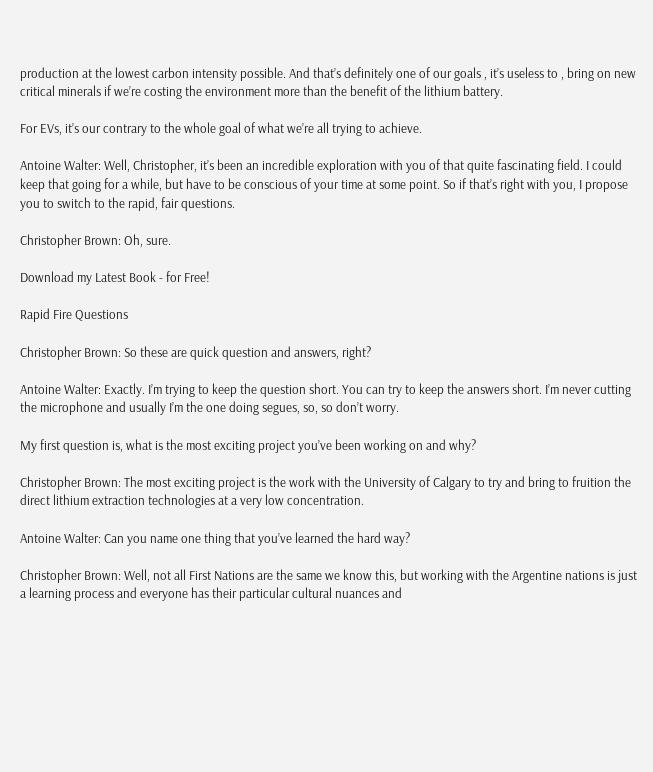production at the lowest carbon intensity possible. And that’s definitely one of our goals , it’s useless to , bring on new critical minerals if we’re costing the environment more than the benefit of the lithium battery.

For EVs, it’s our contrary to the whole goal of what we’re all trying to achieve.

Antoine Walter: Well, Christopher, it’s been an incredible exploration with you of that quite fascinating field. I could keep that going for a while, but have to be conscious of your time at some point. So if that’s right with you, I propose you to switch to the rapid, fair questions.

Christopher Brown: Oh, sure.

Download my Latest Book - for Free!

Rapid Fire Questions

Christopher Brown: So these are quick question and answers, right?

Antoine Walter: Exactly. I’m trying to keep the question short. You can try to keep the answers short. I’m never cutting the microphone and usually I’m the one doing segues, so, so don’t worry.

My first question is, what is the most exciting project you’ve been working on and why?

Christopher Brown: The most exciting project is the work with the University of Calgary to try and bring to fruition the direct lithium extraction technologies at a very low concentration.

Antoine Walter: Can you name one thing that you’ve learned the hard way?

Christopher Brown: Well, not all First Nations are the same we know this, but working with the Argentine nations is just a learning process and everyone has their particular cultural nuances and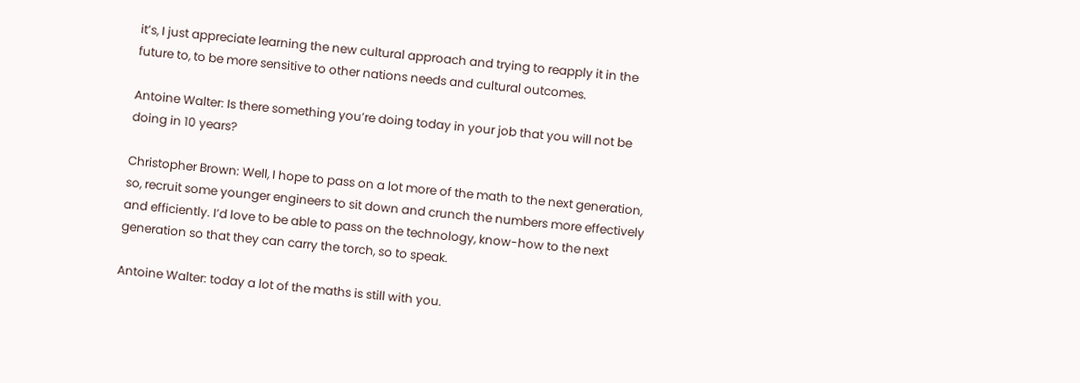it’s, I just appreciate learning the new cultural approach and trying to reapply it in the future to, to be more sensitive to other nations needs and cultural outcomes.

Antoine Walter: Is there something you’re doing today in your job that you will not be doing in 10 years?

Christopher Brown: Well, I hope to pass on a lot more of the math to the next generation, so, recruit some younger engineers to sit down and crunch the numbers more effectively and efficiently. I’d love to be able to pass on the technology, know-how to the next generation so that they can carry the torch, so to speak.

Antoine Walter: today a lot of the maths is still with you.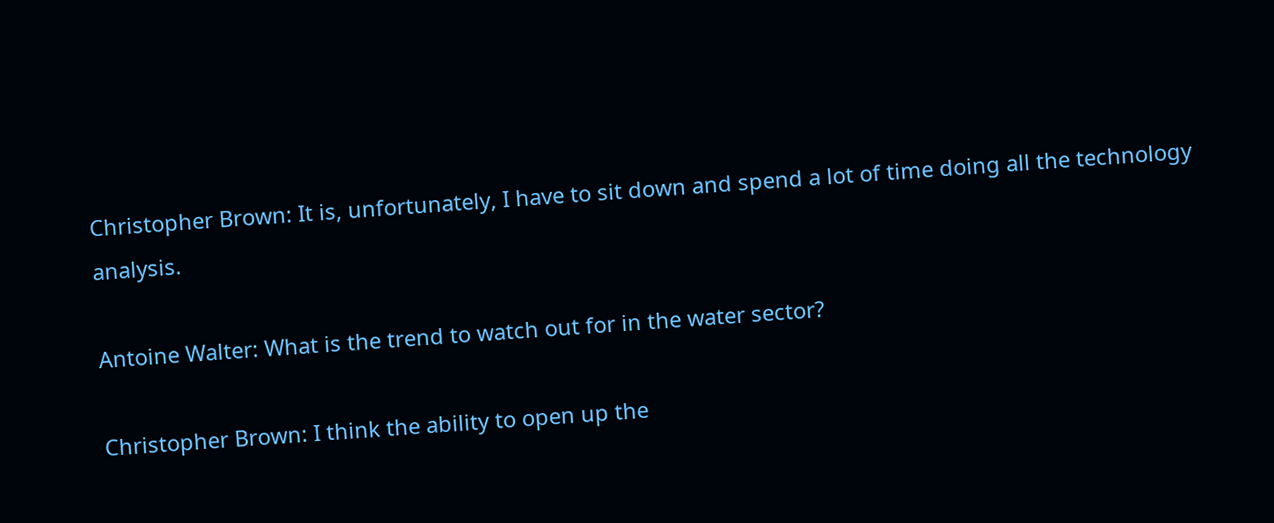Christopher Brown: It is, unfortunately, I have to sit down and spend a lot of time doing all the technology analysis.

Antoine Walter: What is the trend to watch out for in the water sector?

Christopher Brown: I think the ability to open up the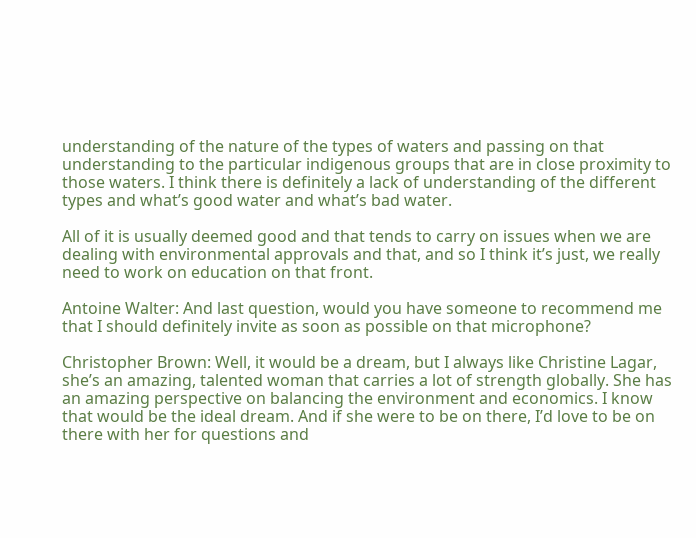understanding of the nature of the types of waters and passing on that understanding to the particular indigenous groups that are in close proximity to those waters. I think there is definitely a lack of understanding of the different types and what’s good water and what’s bad water.

All of it is usually deemed good and that tends to carry on issues when we are dealing with environmental approvals and that, and so I think it’s just, we really need to work on education on that front.

Antoine Walter: And last question, would you have someone to recommend me that I should definitely invite as soon as possible on that microphone?

Christopher Brown: Well, it would be a dream, but I always like Christine Lagar, she’s an amazing, talented woman that carries a lot of strength globally. She has an amazing perspective on balancing the environment and economics. I know that would be the ideal dream. And if she were to be on there, I’d love to be on there with her for questions and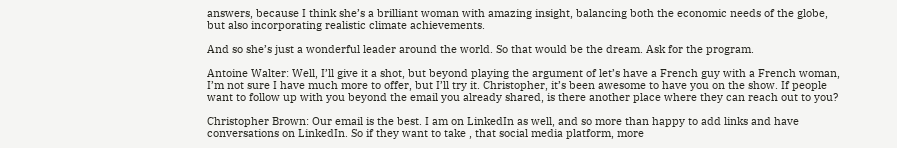answers, because I think she’s a brilliant woman with amazing insight, balancing both the economic needs of the globe, but also incorporating realistic climate achievements.

And so she’s just a wonderful leader around the world. So that would be the dream. Ask for the program.

Antoine Walter: Well, I’ll give it a shot, but beyond playing the argument of let’s have a French guy with a French woman, I’m not sure I have much more to offer, but I’ll try it. Christopher, it’s been awesome to have you on the show. If people want to follow up with you beyond the email you already shared, is there another place where they can reach out to you?

Christopher Brown: Our email is the best. I am on LinkedIn as well, and so more than happy to add links and have conversations on LinkedIn. So if they want to take , that social media platform, more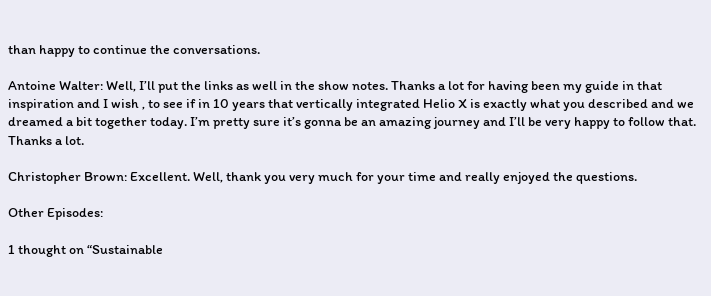than happy to continue the conversations.

Antoine Walter: Well, I’ll put the links as well in the show notes. Thanks a lot for having been my guide in that inspiration and I wish , to see if in 10 years that vertically integrated Helio X is exactly what you described and we dreamed a bit together today. I’m pretty sure it’s gonna be an amazing journey and I’ll be very happy to follow that. Thanks a lot.

Christopher Brown: Excellent. Well, thank you very much for your time and really enjoyed the questions.

Other Episodes:

1 thought on “Sustainable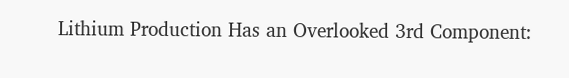Lithium Production Has an Overlooked 3rd Component: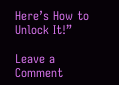Here’s How to Unlock It!”

Leave a Comment